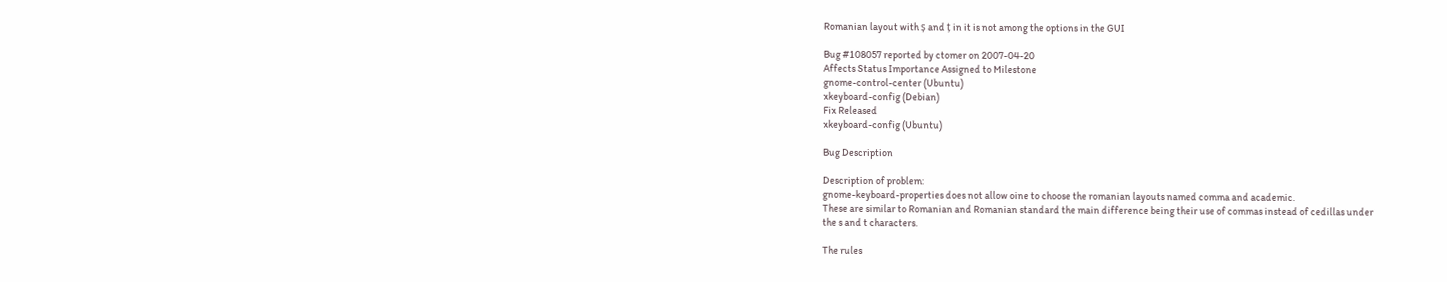Romanian layout with ș and ț in it is not among the options in the GUI

Bug #108057 reported by ctomer on 2007-04-20
Affects Status Importance Assigned to Milestone
gnome-control-center (Ubuntu)
xkeyboard-config (Debian)
Fix Released
xkeyboard-config (Ubuntu)

Bug Description

Description of problem:
gnome-keyboard-properties does not allow oine to choose the romanian layouts named comma and academic.
These are similar to Romanian and Romanian standard the main difference being their use of commas instead of cedillas under
the s and t characters.

The rules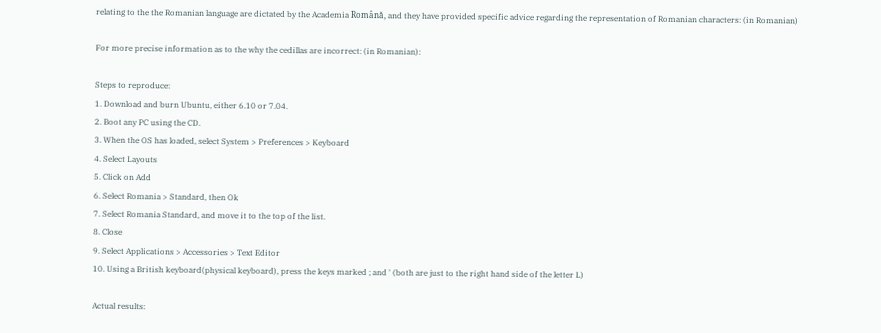relating to the the Romanian language are dictated by the Academia Română, and they have provided specific advice regarding the representation of Romanian characters: (in Romanian)

For more precise information as to the why the cedillas are incorrect: (in Romanian):

Steps to reproduce:
1. Download and burn Ubuntu, either 6.10 or 7.04.
2. Boot any PC using the CD.
3. When the OS has loaded, select System > Preferences > Keyboard
4. Select Layouts
5. Click on Add
6. Select Romania > Standard, then Ok
7. Select Romania Standard, and move it to the top of the list.
8. Close
9. Select Applications > Accessories > Text Editor
10. Using a British keyboard(physical keyboard), press the keys marked ; and ' (both are just to the right hand side of the letter L)

Actual results: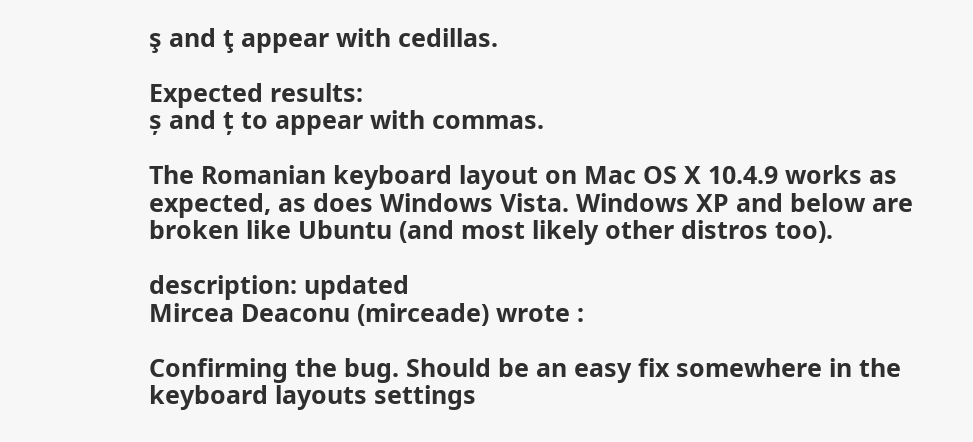ş and ţ appear with cedillas.

Expected results:
ș and ț to appear with commas.

The Romanian keyboard layout on Mac OS X 10.4.9 works as expected, as does Windows Vista. Windows XP and below are broken like Ubuntu (and most likely other distros too).

description: updated
Mircea Deaconu (mirceade) wrote :

Confirming the bug. Should be an easy fix somewhere in the keyboard layouts settings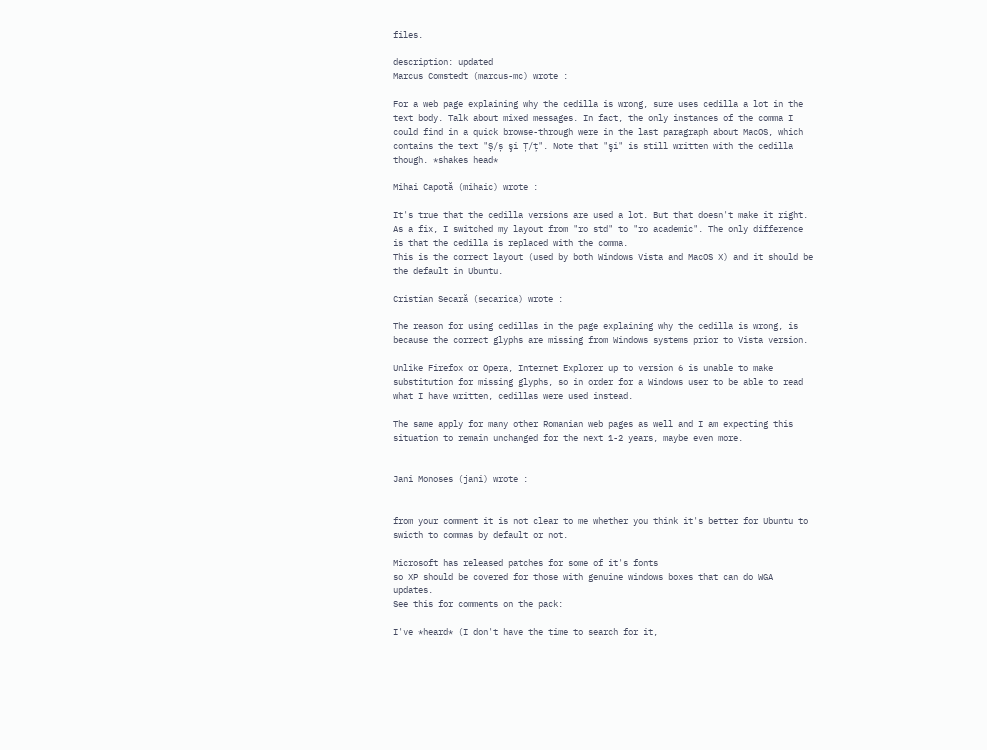files.

description: updated
Marcus Comstedt (marcus-mc) wrote :

For a web page explaining why the cedilla is wrong, sure uses cedilla a lot in the text body. Talk about mixed messages. In fact, the only instances of the comma I could find in a quick browse-through were in the last paragraph about MacOS, which contains the text "Ș/ș şi Ț/ț". Note that "şi" is still written with the cedilla though. *shakes head*

Mihai Capotă (mihaic) wrote :

It's true that the cedilla versions are used a lot. But that doesn't make it right.
As a fix, I switched my layout from "ro std" to "ro academic". The only difference is that the cedilla is replaced with the comma.
This is the correct layout (used by both Windows Vista and MacOS X) and it should be the default in Ubuntu.

Cristian Secară (secarica) wrote :

The reason for using cedillas in the page explaining why the cedilla is wrong, is because the correct glyphs are missing from Windows systems prior to Vista version.

Unlike Firefox or Opera, Internet Explorer up to version 6 is unable to make substitution for missing glyphs, so in order for a Windows user to be able to read what I have written, cedillas were used instead.

The same apply for many other Romanian web pages as well and I am expecting this situation to remain unchanged for the next 1-2 years, maybe even more.


Jani Monoses (jani) wrote :


from your comment it is not clear to me whether you think it's better for Ubuntu to swicth to commas by default or not.

Microsoft has released patches for some of it's fonts
so XP should be covered for those with genuine windows boxes that can do WGA updates.
See this for comments on the pack:

I've *heard* (I don't have the time to search for it,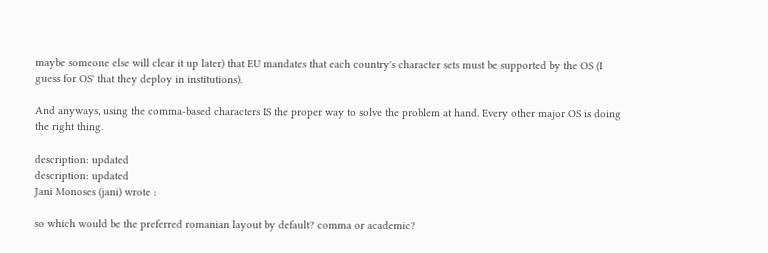maybe someone else will clear it up later) that EU mandates that each country's character sets must be supported by the OS (I guess for OS' that they deploy in institutions).

And anyways, using the comma-based characters IS the proper way to solve the problem at hand. Every other major OS is doing the right thing.

description: updated
description: updated
Jani Monoses (jani) wrote :

so which would be the preferred romanian layout by default? comma or academic?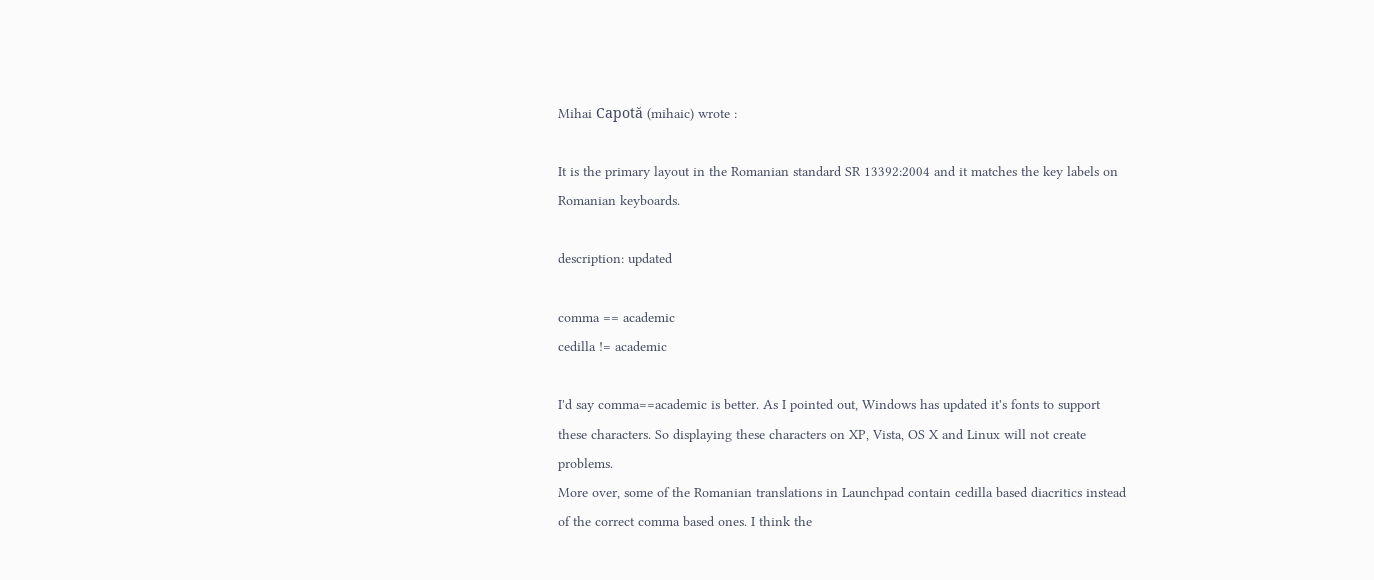Mihai Capotă (mihaic) wrote :

It is the primary layout in the Romanian standard SR 13392:2004 and it matches the key labels on Romanian keyboards.

description: updated

comma == academic
cedilla != academic

I'd say comma==academic is better. As I pointed out, Windows has updated it's fonts to support these characters. So displaying these characters on XP, Vista, OS X and Linux will not create problems.
More over, some of the Romanian translations in Launchpad contain cedilla based diacritics instead of the correct comma based ones. I think the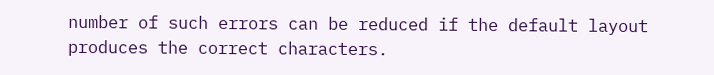number of such errors can be reduced if the default layout produces the correct characters.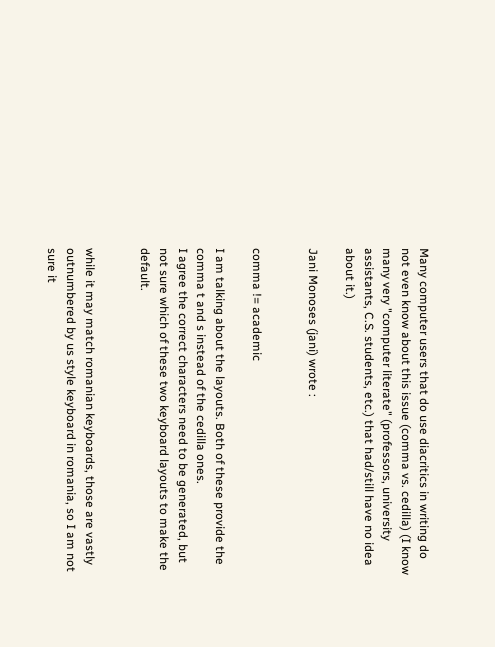Many computer users that do use diacritics in writing do not even know about this issue (comma vs. cedilla) (I know many very "computer literate" (professors, university assistants, C.S. students, etc.) that had/still have no idea about it.)

Jani Monoses (jani) wrote :


comma != academic

I am talking about the layouts. Both of these provide the comma t and s instead of the cedilla ones.
I agree the correct characters need to be generated, but not sure which of these two keyboard layouts to make the default.


while it may match romanian keyboards, those are vastly outnumbered by us style keyboard in romania, so I am not sure it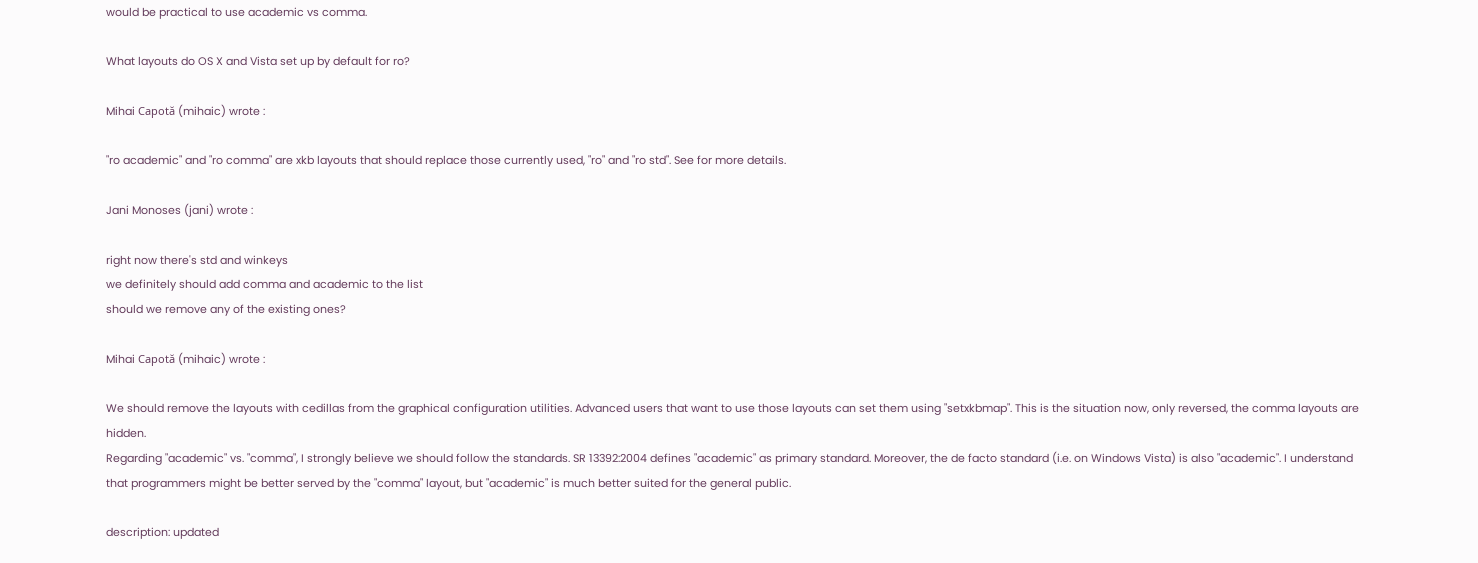would be practical to use academic vs comma.

What layouts do OS X and Vista set up by default for ro?

Mihai Capotă (mihaic) wrote :

"ro academic" and "ro comma" are xkb layouts that should replace those currently used, "ro" and "ro std". See for more details.

Jani Monoses (jani) wrote :

right now there's std and winkeys
we definitely should add comma and academic to the list
should we remove any of the existing ones?

Mihai Capotă (mihaic) wrote :

We should remove the layouts with cedillas from the graphical configuration utilities. Advanced users that want to use those layouts can set them using "setxkbmap". This is the situation now, only reversed, the comma layouts are hidden.
Regarding "academic" vs. "comma", I strongly believe we should follow the standards. SR 13392:2004 defines "academic" as primary standard. Moreover, the de facto standard (i.e. on Windows Vista) is also "academic". I understand that programmers might be better served by the "comma" layout, but "academic" is much better suited for the general public.

description: updated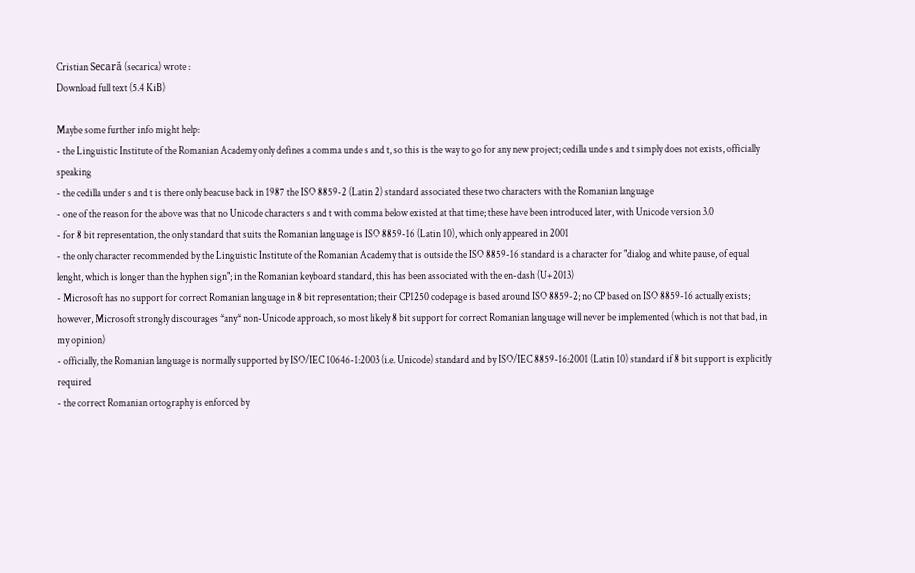Cristian Secară (secarica) wrote :
Download full text (5.4 KiB)

Maybe some further info might help:
- the Linguistic Institute of the Romanian Academy only defines a comma unde s and t, so this is the way to go for any new project; cedilla unde s and t simply does not exists, officially speaking
- the cedilla under s and t is there only beacuse back in 1987 the ISO 8859-2 (Latin 2) standard associated these two characters with the Romanian language
- one of the reason for the above was that no Unicode characters s and t with comma below existed at that time; these have been introduced later, with Unicode version 3.0
- for 8 bit representation, the only standard that suits the Romanian language is ISO 8859-16 (Latin 10), which only appeared in 2001
- the only character recommended by the Linguistic Institute of the Romanian Academy that is outside the ISO 8859-16 standard is a character for "dialog and white pause, of equal lenght, which is longer than the hyphen sign"; in the Romanian keyboard standard, this has been associated with the en-dash (U+2013)
- Microsoft has no support for correct Romanian language in 8 bit representation; their CP1250 codepage is based around ISO 8859-2; no CP based on ISO 8859-16 actually exists; however, Microsoft strongly discourages *any* non-Unicode approach, so most likely 8 bit support for correct Romanian language will never be implemented (which is not that bad, in my opinion)
- officially, the Romanian language is normally supported by ISO/IEC 10646-1:2003 (i.e. Unicode) standard and by ISO/IEC 8859-16:2001 (Latin 10) standard if 8 bit support is explicitly required
- the correct Romanian ortography is enforced by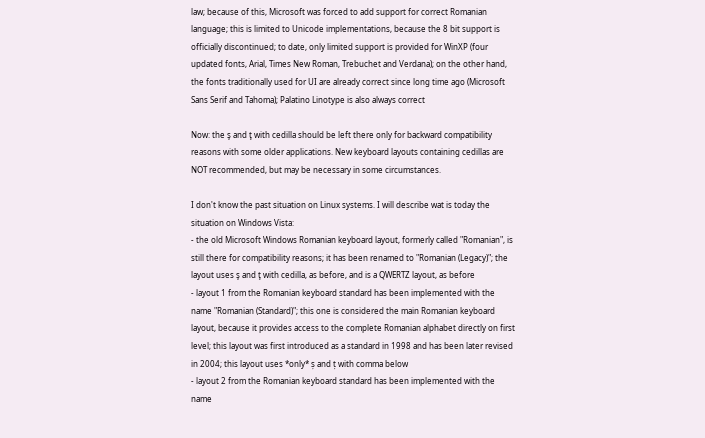law; because of this, Microsoft was forced to add support for correct Romanian language; this is limited to Unicode implementations, because the 8 bit support is officially discontinued; to date, only limited support is provided for WinXP (four updated fonts, Arial, Times New Roman, Trebuchet and Verdana); on the other hand, the fonts traditionally used for UI are already correct since long time ago (Microsoft Sans Serif and Tahoma); Palatino Linotype is also always correct

Now: the ş and ţ with cedilla should be left there only for backward compatibility reasons with some older applications. New keyboard layouts containing cedillas are NOT recommended, but may be necessary in some circumstances.

I don't know the past situation on Linux systems. I will describe wat is today the situation on Windows Vista:
- the old Microsoft Windows Romanian keyboard layout, formerly called "Romanian", is still there for compatibility reasons; it has been renamed to "Romanian (Legacy)"; the layout uses ş and ţ with cedilla, as before, and is a QWERTZ layout, as before
- layout 1 from the Romanian keyboard standard has been implemented with the name "Romanian (Standard)"; this one is considered the main Romanian keyboard layout, because it provides access to the complete Romanian alphabet directly on first level; this layout was first introduced as a standard in 1998 and has been later revised in 2004; this layout uses *only* ș and ț with comma below
- layout 2 from the Romanian keyboard standard has been implemented with the name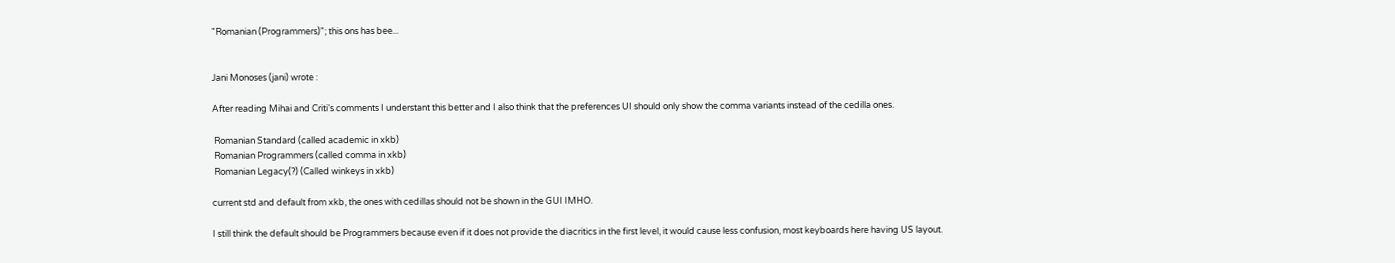"Romanian (Programmers)"; this ons has bee...


Jani Monoses (jani) wrote :

After reading Mihai and Criti's comments I understant this better and I also think that the preferences UI should only show the comma variants instead of the cedilla ones.

 Romanian Standard (called academic in xkb)
 Romanian Programmers (called comma in xkb)
 Romanian Legacy(?) (Called winkeys in xkb)

current std and default from xkb, the ones with cedillas should not be shown in the GUI IMHO.

I still think the default should be Programmers because even if it does not provide the diacritics in the first level, it would cause less confusion, most keyboards here having US layout.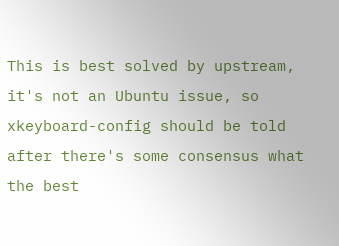This is best solved by upstream, it's not an Ubuntu issue, so xkeyboard-config should be told after there's some consensus what the best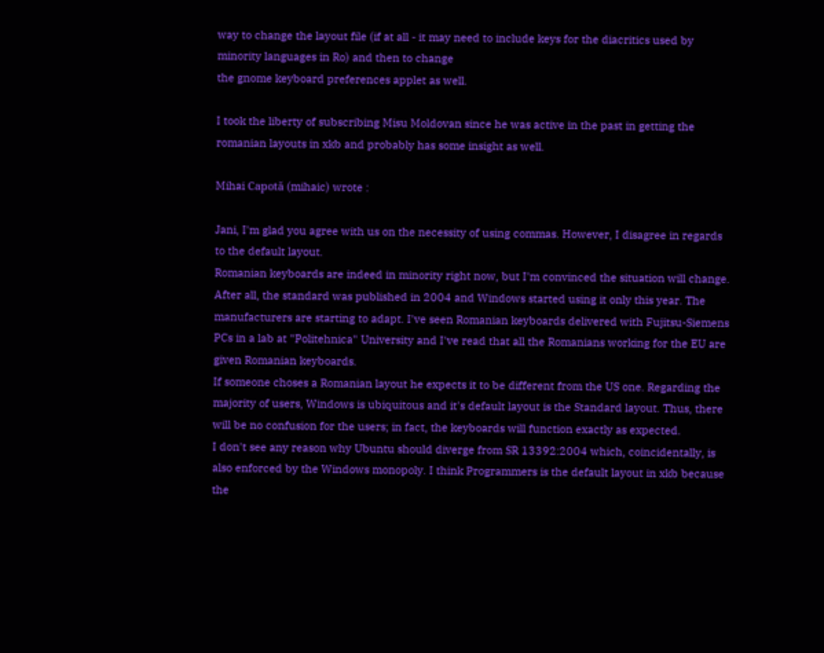way to change the layout file (if at all - it may need to include keys for the diacritics used by minority languages in Ro) and then to change
the gnome keyboard preferences applet as well.

I took the liberty of subscribing Misu Moldovan since he was active in the past in getting the romanian layouts in xkb and probably has some insight as well.

Mihai Capotă (mihaic) wrote :

Jani, I'm glad you agree with us on the necessity of using commas. However, I disagree in regards to the default layout.
Romanian keyboards are indeed in minority right now, but I'm convinced the situation will change. After all, the standard was published in 2004 and Windows started using it only this year. The manufacturers are starting to adapt. I've seen Romanian keyboards delivered with Fujitsu-Siemens PCs in a lab at "Politehnica" University and I've read that all the Romanians working for the EU are given Romanian keyboards.
If someone choses a Romanian layout he expects it to be different from the US one. Regarding the majority of users, Windows is ubiquitous and it's default layout is the Standard layout. Thus, there will be no confusion for the users; in fact, the keyboards will function exactly as expected.
I don't see any reason why Ubuntu should diverge from SR 13392:2004 which, coincidentally, is also enforced by the Windows monopoly. I think Programmers is the default layout in xkb because the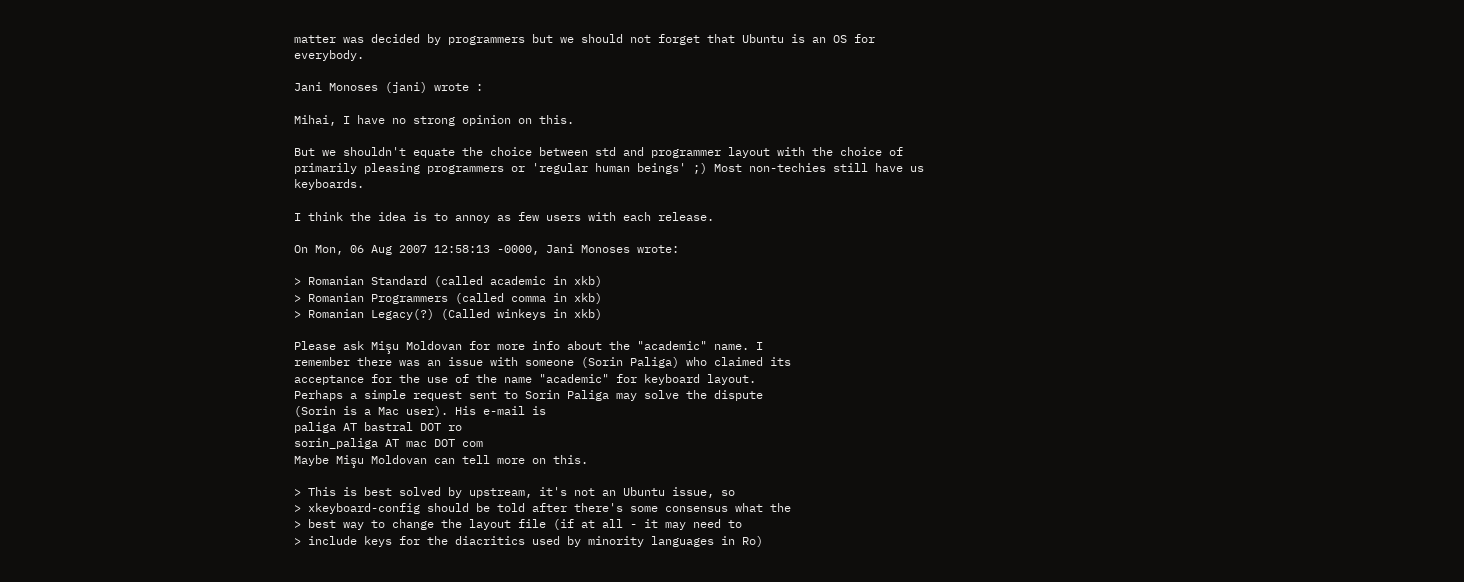matter was decided by programmers but we should not forget that Ubuntu is an OS for everybody.

Jani Monoses (jani) wrote :

Mihai, I have no strong opinion on this.

But we shouldn't equate the choice between std and programmer layout with the choice of primarily pleasing programmers or 'regular human beings' ;) Most non-techies still have us keyboards.

I think the idea is to annoy as few users with each release.

On Mon, 06 Aug 2007 12:58:13 -0000, Jani Monoses wrote:

> Romanian Standard (called academic in xkb)
> Romanian Programmers (called comma in xkb)
> Romanian Legacy(?) (Called winkeys in xkb)

Please ask Mişu Moldovan for more info about the "academic" name. I
remember there was an issue with someone (Sorin Paliga) who claimed its
acceptance for the use of the name "academic" for keyboard layout.
Perhaps a simple request sent to Sorin Paliga may solve the dispute
(Sorin is a Mac user). His e-mail is
paliga AT bastral DOT ro
sorin_paliga AT mac DOT com
Maybe Mişu Moldovan can tell more on this.

> This is best solved by upstream, it's not an Ubuntu issue, so
> xkeyboard-config should be told after there's some consensus what the
> best way to change the layout file (if at all - it may need to
> include keys for the diacritics used by minority languages in Ro)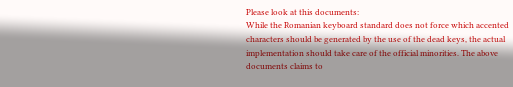Please look at this documents:
While the Romanian keyboard standard does not force which accented
characters should be generated by the use of the dead keys, the actual
implementation should take care of the official minorities. The above
documents claims to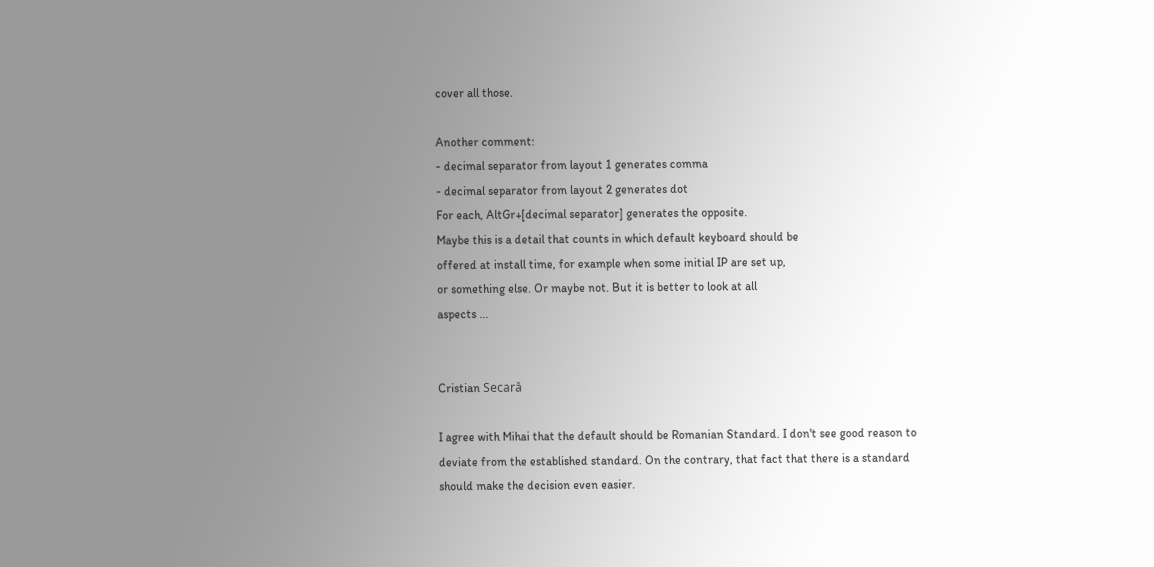cover all those.

Another comment:
- decimal separator from layout 1 generates comma
- decimal separator from layout 2 generates dot
For each, AltGr+[decimal separator] generates the opposite.
Maybe this is a detail that counts in which default keyboard should be
offered at install time, for example when some initial IP are set up,
or something else. Or maybe not. But it is better to look at all
aspects ...


Cristian Secară

I agree with Mihai that the default should be Romanian Standard. I don't see good reason to deviate from the established standard. On the contrary, that fact that there is a standard should make the decision even easier.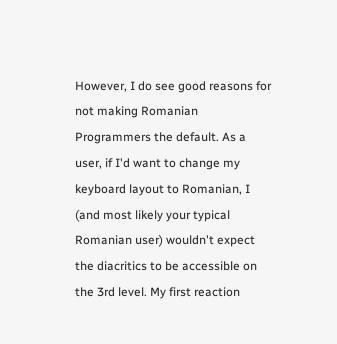However, I do see good reasons for not making Romanian Programmers the default. As a user, if I'd want to change my keyboard layout to Romanian, I (and most likely your typical Romanian user) wouldn't expect the diacritics to be accessible on the 3rd level. My first reaction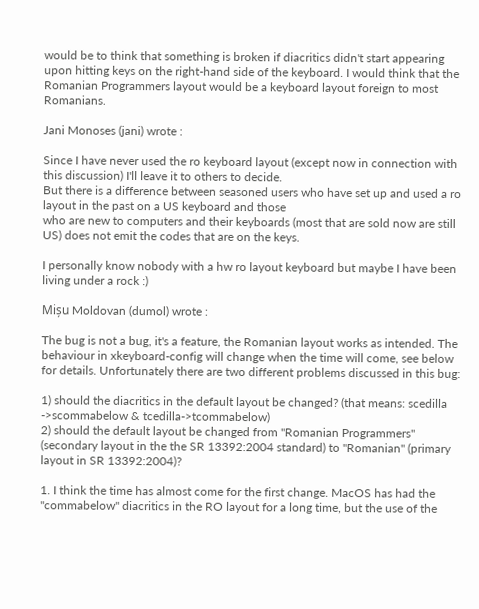would be to think that something is broken if diacritics didn't start appearing upon hitting keys on the right-hand side of the keyboard. I would think that the Romanian Programmers layout would be a keyboard layout foreign to most Romanians.

Jani Monoses (jani) wrote :

Since I have never used the ro keyboard layout (except now in connection with this discussion) I'll leave it to others to decide.
But there is a difference between seasoned users who have set up and used a ro layout in the past on a US keyboard and those
who are new to computers and their keyboards (most that are sold now are still US) does not emit the codes that are on the keys.

I personally know nobody with a hw ro layout keyboard but maybe I have been living under a rock :)

Mișu Moldovan (dumol) wrote :

The bug is not a bug, it's a feature, the Romanian layout works as intended. The behaviour in xkeyboard-config will change when the time will come, see below for details. Unfortunately there are two different problems discussed in this bug:

1) should the diacritics in the default layout be changed? (that means: scedilla ->scommabelow & tcedilla->tcommabelow)
2) should the default layout be changed from "Romanian Programmers" (secondary layout in the the SR 13392:2004 standard) to "Romanian" (primary layout in SR 13392:2004)?

1. I think the time has almost come for the first change. MacOS has had the "commabelow" diacritics in the RO layout for a long time, but the use of the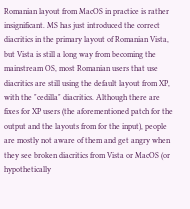Romanian layout from MacOS in practice is rather insignificant. MS has just introduced the correct diacritics in the primary layout of Romanian Vista, but Vista is still a long way from becoming the mainstream OS, most Romanian users that use diacritics are still using the default layout from XP, with the "cedilla" diacritics. Although there are fixes for XP users (the aforementioned patch for the output and the layouts from for the input), people are mostly not aware of them and get angry when they see broken diacritics from Vista or MacOS (or hypothetically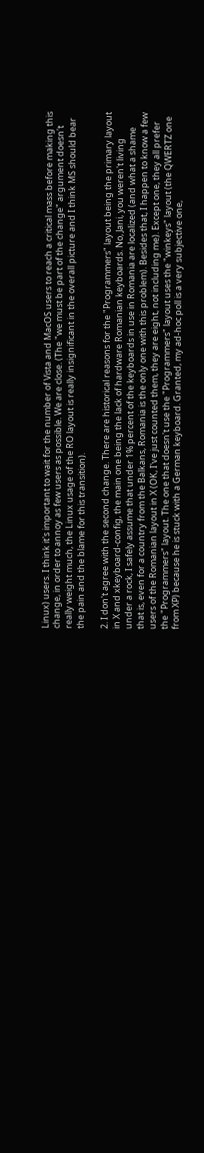Linux) users. I think it's important to wait for the number of Vista and MacOS users to reach a critical mass before making this change, in order to annoy as few users as possible. We are close. (The "we must be part of the change" argument doesn't really weight much, the Linux usage of the RO layout is really insignificant in the overall picture and I think MS should bear the pain and the blame for this transition).

2. I don't agree with the second change. There are historical reasons for the "Programmers" layout being the primary layout in X and xkeyboard-config, the main one being the lack of hardware Romanian keyboards. No, Jani, you weren't living under a rock, I safely assume that under 1% percent of the keyboards in use in Romania are localized (and what a shame that is, even for a country from the Balkans, Romania is the only one with this problem). Besides that, I happen to know a few users of the Romanian layout in X (OK, I've just counted them, they are eight, not including me). Except one, they all prefer the "Programmers" layout. The one that doesn't use the "Programmers" layout uses the "winkeys" layout (the QWERTZ one from XP) because he is stuck with a German keyboard. Granted, my ad-hoc poll is a very subjective one,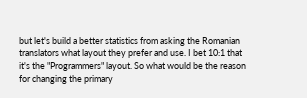but let's build a better statistics from asking the Romanian translators what layout they prefer and use. I bet 10:1 that it's the "Programmers" layout. So what would be the reason for changing the primary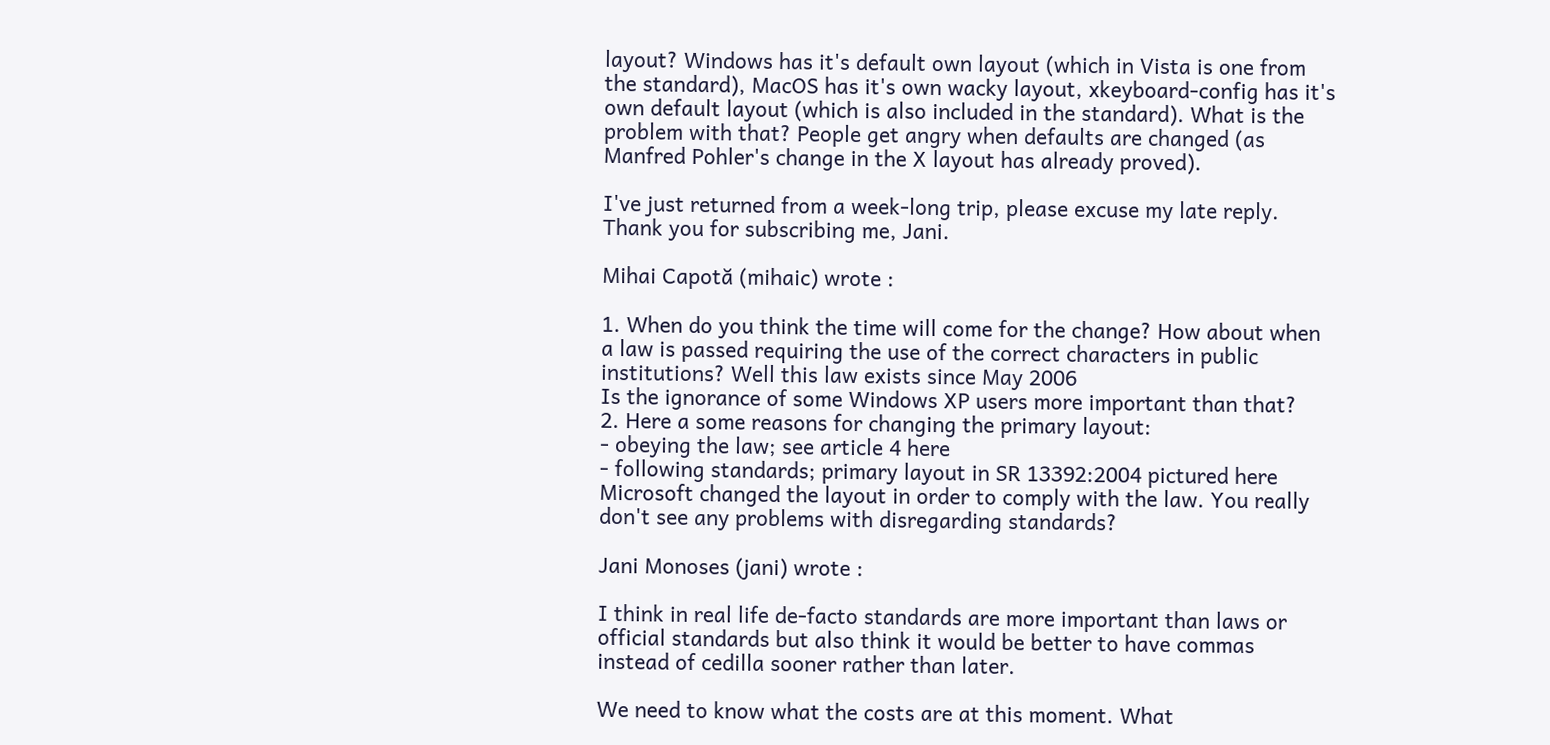layout? Windows has it's default own layout (which in Vista is one from the standard), MacOS has it's own wacky layout, xkeyboard-config has it's own default layout (which is also included in the standard). What is the problem with that? People get angry when defaults are changed (as Manfred Pohler's change in the X layout has already proved).

I've just returned from a week-long trip, please excuse my late reply. Thank you for subscribing me, Jani.

Mihai Capotă (mihaic) wrote :

1. When do you think the time will come for the change? How about when a law is passed requiring the use of the correct characters in public institutions? Well this law exists since May 2006
Is the ignorance of some Windows XP users more important than that?
2. Here a some reasons for changing the primary layout:
- obeying the law; see article 4 here
- following standards; primary layout in SR 13392:2004 pictured here
Microsoft changed the layout in order to comply with the law. You really don't see any problems with disregarding standards?

Jani Monoses (jani) wrote :

I think in real life de-facto standards are more important than laws or official standards but also think it would be better to have commas instead of cedilla sooner rather than later.

We need to know what the costs are at this moment. What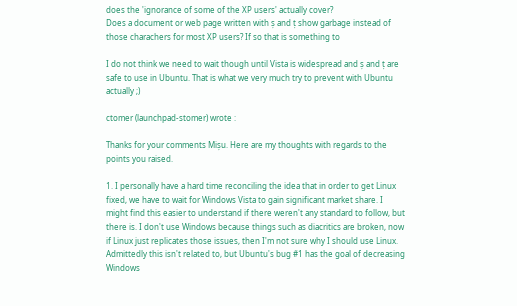does the 'ignorance of some of the XP users' actually cover?
Does a document or web page written with ș and ț show garbage instead of those charachers for most XP users? If so that is something to

I do not think we need to wait though until Vista is widespread and ș and ț are safe to use in Ubuntu. That is what we very much try to prevent with Ubuntu actually ;)

ctomer (launchpad-stomer) wrote :

Thanks for your comments Mișu. Here are my thoughts with regards to the points you raised.

1. I personally have a hard time reconciling the idea that in order to get Linux fixed, we have to wait for Windows Vista to gain significant market share. I might find this easier to understand if there weren't any standard to follow, but there is. I don't use Windows because things such as diacritics are broken, now if Linux just replicates those issues, then I'm not sure why I should use Linux. Admittedly this isn't related to, but Ubuntu's bug #1 has the goal of decreasing Windows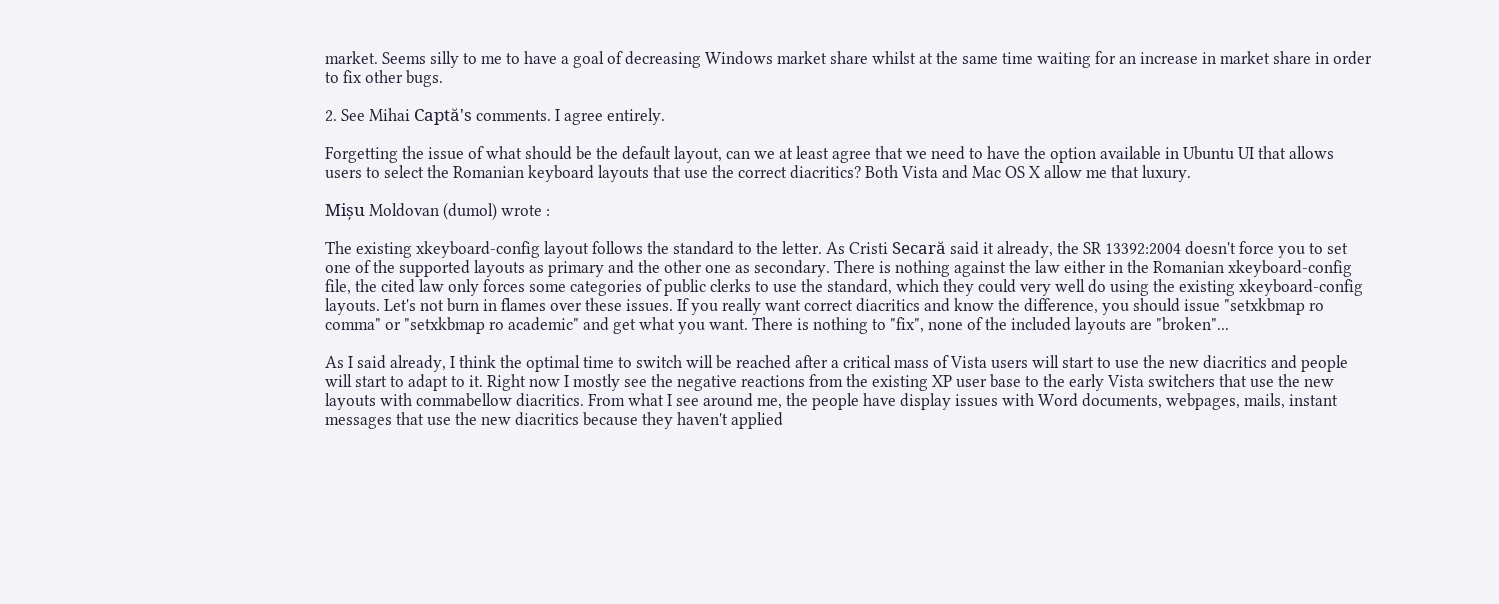market. Seems silly to me to have a goal of decreasing Windows market share whilst at the same time waiting for an increase in market share in order to fix other bugs.

2. See Mihai Captă's comments. I agree entirely.

Forgetting the issue of what should be the default layout, can we at least agree that we need to have the option available in Ubuntu UI that allows users to select the Romanian keyboard layouts that use the correct diacritics? Both Vista and Mac OS X allow me that luxury.

Mișu Moldovan (dumol) wrote :

The existing xkeyboard-config layout follows the standard to the letter. As Cristi Secară said it already, the SR 13392:2004 doesn't force you to set one of the supported layouts as primary and the other one as secondary. There is nothing against the law either in the Romanian xkeyboard-config file, the cited law only forces some categories of public clerks to use the standard, which they could very well do using the existing xkeyboard-config layouts. Let's not burn in flames over these issues. If you really want correct diacritics and know the difference, you should issue "setxkbmap ro comma" or "setxkbmap ro academic" and get what you want. There is nothing to "fix", none of the included layouts are "broken"...

As I said already, I think the optimal time to switch will be reached after a critical mass of Vista users will start to use the new diacritics and people will start to adapt to it. Right now I mostly see the negative reactions from the existing XP user base to the early Vista switchers that use the new layouts with commabellow diacritics. From what I see around me, the people have display issues with Word documents, webpages, mails, instant messages that use the new diacritics because they haven't applied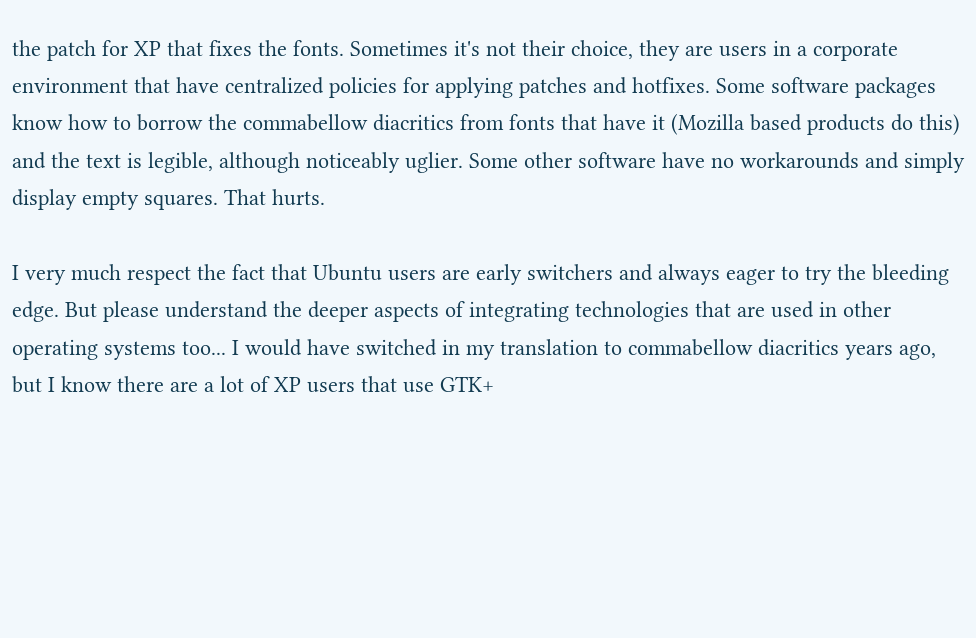the patch for XP that fixes the fonts. Sometimes it's not their choice, they are users in a corporate environment that have centralized policies for applying patches and hotfixes. Some software packages know how to borrow the commabellow diacritics from fonts that have it (Mozilla based products do this) and the text is legible, although noticeably uglier. Some other software have no workarounds and simply display empty squares. That hurts.

I very much respect the fact that Ubuntu users are early switchers and always eager to try the bleeding edge. But please understand the deeper aspects of integrating technologies that are used in other operating systems too... I would have switched in my translation to commabellow diacritics years ago, but I know there are a lot of XP users that use GTK+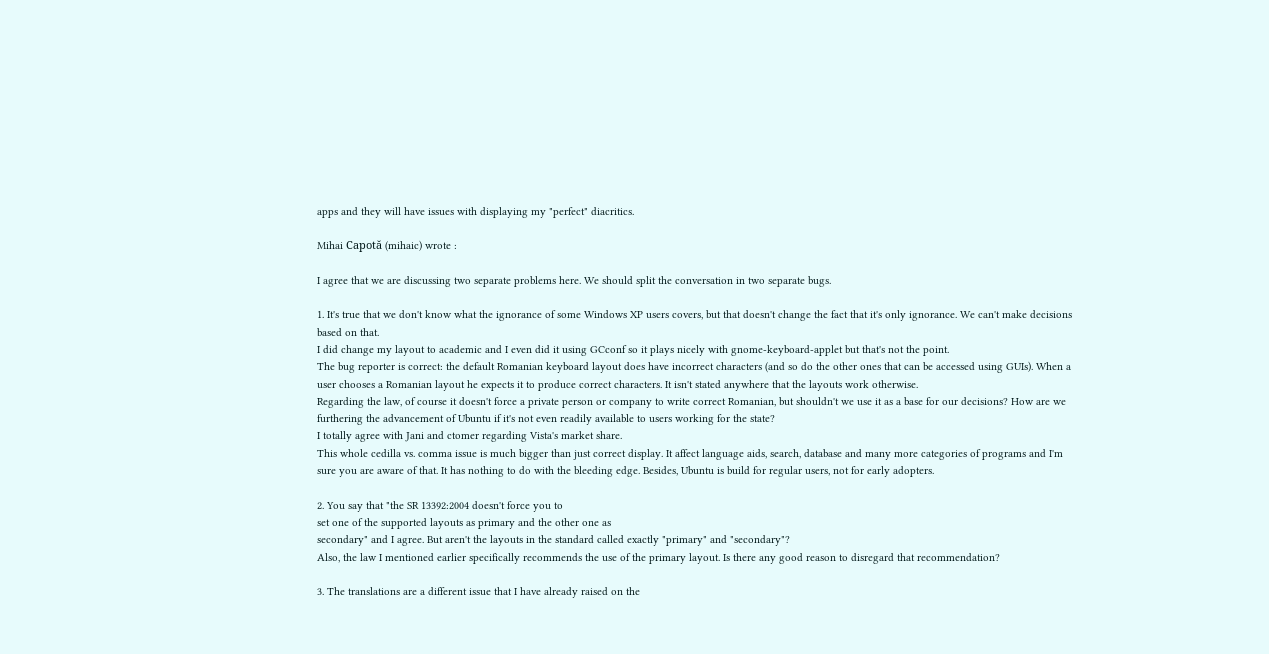apps and they will have issues with displaying my "perfect" diacritics.

Mihai Capotă (mihaic) wrote :

I agree that we are discussing two separate problems here. We should split the conversation in two separate bugs.

1. It's true that we don't know what the ignorance of some Windows XP users covers, but that doesn't change the fact that it's only ignorance. We can't make decisions based on that.
I did change my layout to academic and I even did it using GCconf so it plays nicely with gnome-keyboard-applet but that's not the point.
The bug reporter is correct: the default Romanian keyboard layout does have incorrect characters (and so do the other ones that can be accessed using GUIs). When a user chooses a Romanian layout he expects it to produce correct characters. It isn't stated anywhere that the layouts work otherwise.
Regarding the law, of course it doesn't force a private person or company to write correct Romanian, but shouldn't we use it as a base for our decisions? How are we furthering the advancement of Ubuntu if it's not even readily available to users working for the state?
I totally agree with Jani and ctomer regarding Vista's market share.
This whole cedilla vs. comma issue is much bigger than just correct display. It affect language aids, search, database and many more categories of programs and I'm sure you are aware of that. It has nothing to do with the bleeding edge. Besides, Ubuntu is build for regular users, not for early adopters.

2. You say that "the SR 13392:2004 doesn't force you to
set one of the supported layouts as primary and the other one as
secondary" and I agree. But aren't the layouts in the standard called exactly "primary" and "secondary"?
Also, the law I mentioned earlier specifically recommends the use of the primary layout. Is there any good reason to disregard that recommendation?

3. The translations are a different issue that I have already raised on the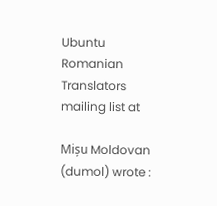Ubuntu Romanian Translators mailing list at

Mișu Moldovan (dumol) wrote :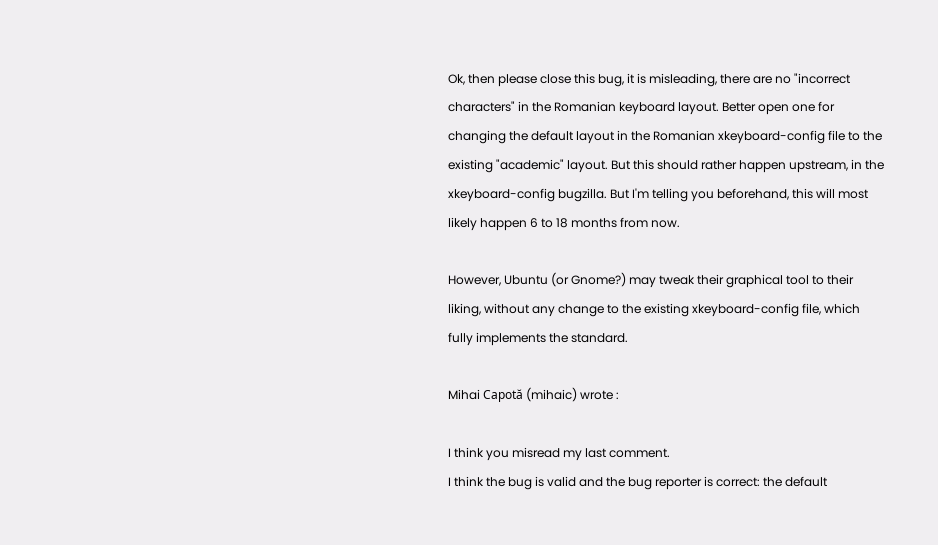Ok, then please close this bug, it is misleading, there are no "incorrect characters" in the Romanian keyboard layout. Better open one for changing the default layout in the Romanian xkeyboard-config file to the existing "academic" layout. But this should rather happen upstream, in the xkeyboard-config bugzilla. But I'm telling you beforehand, this will most likely happen 6 to 18 months from now.

However, Ubuntu (or Gnome?) may tweak their graphical tool to their liking, without any change to the existing xkeyboard-config file, which fully implements the standard.

Mihai Capotă (mihaic) wrote :

I think you misread my last comment.
I think the bug is valid and the bug reporter is correct: the default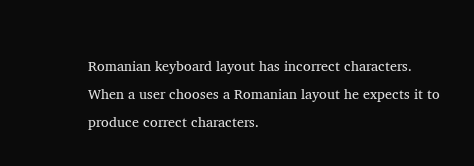Romanian keyboard layout has incorrect characters. When a user chooses a Romanian layout he expects it to produce correct characters.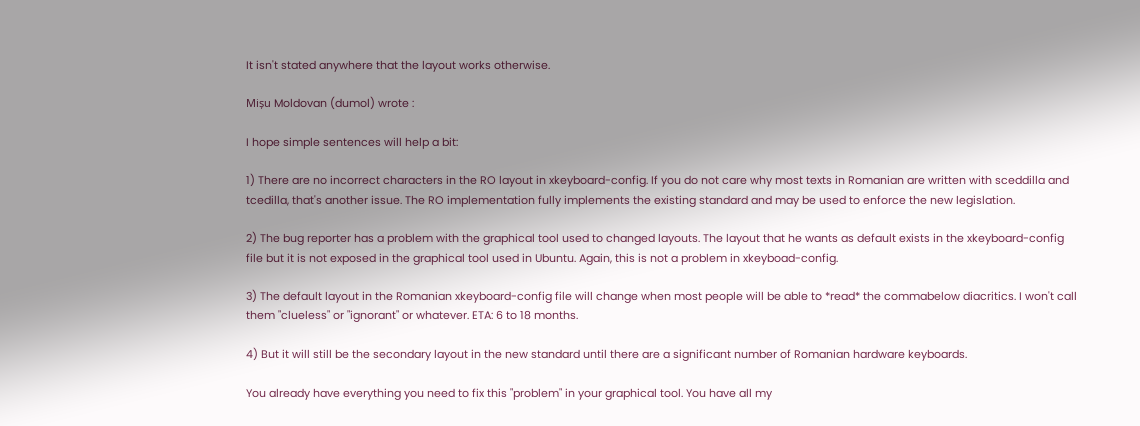It isn't stated anywhere that the layout works otherwise.

Mișu Moldovan (dumol) wrote :

I hope simple sentences will help a bit:

1) There are no incorrect characters in the RO layout in xkeyboard-config. If you do not care why most texts in Romanian are written with sceddilla and tcedilla, that's another issue. The RO implementation fully implements the existing standard and may be used to enforce the new legislation.

2) The bug reporter has a problem with the graphical tool used to changed layouts. The layout that he wants as default exists in the xkeyboard-config file but it is not exposed in the graphical tool used in Ubuntu. Again, this is not a problem in xkeyboad-config.

3) The default layout in the Romanian xkeyboard-config file will change when most people will be able to *read* the commabelow diacritics. I won't call them "clueless" or "ignorant" or whatever. ETA: 6 to 18 months.

4) But it will still be the secondary layout in the new standard until there are a significant number of Romanian hardware keyboards.

You already have everything you need to fix this "problem" in your graphical tool. You have all my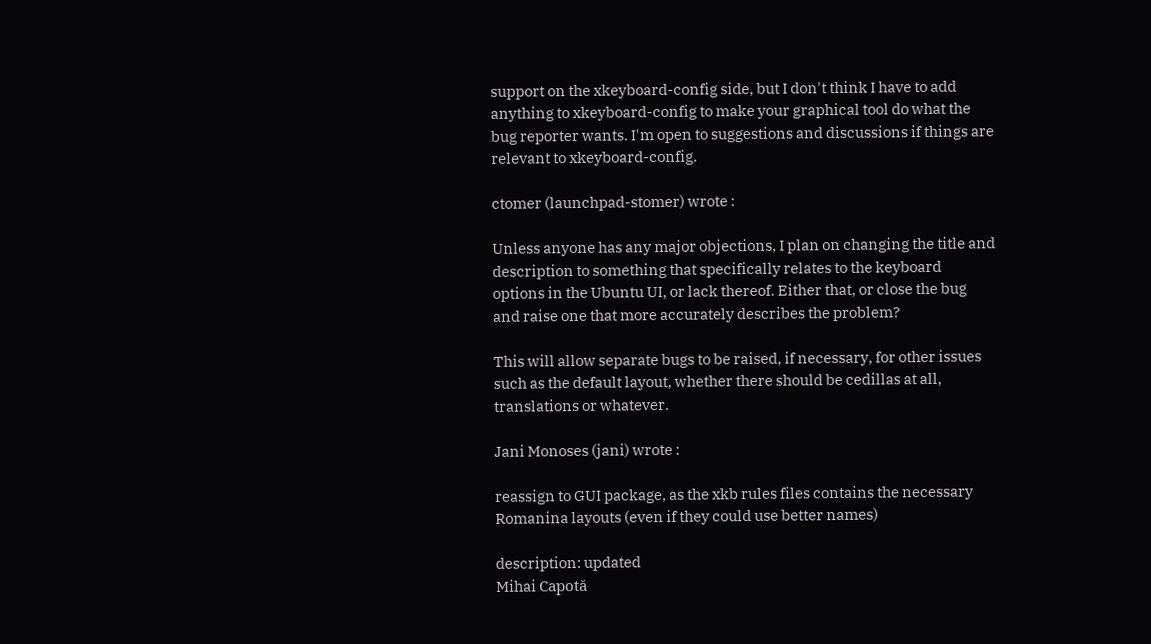support on the xkeyboard-config side, but I don't think I have to add anything to xkeyboard-config to make your graphical tool do what the bug reporter wants. I'm open to suggestions and discussions if things are relevant to xkeyboard-config.

ctomer (launchpad-stomer) wrote :

Unless anyone has any major objections, I plan on changing the title and description to something that specifically relates to the keyboard options in the Ubuntu UI, or lack thereof. Either that, or close the bug and raise one that more accurately describes the problem?

This will allow separate bugs to be raised, if necessary, for other issues such as the default layout, whether there should be cedillas at all, translations or whatever.

Jani Monoses (jani) wrote :

reassign to GUI package, as the xkb rules files contains the necessary Romanina layouts (even if they could use better names)

description: updated
Mihai Capotă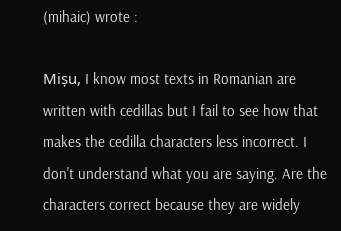(mihaic) wrote :

Mișu, I know most texts in Romanian are written with cedillas but I fail to see how that makes the cedilla characters less incorrect. I don't understand what you are saying. Are the characters correct because they are widely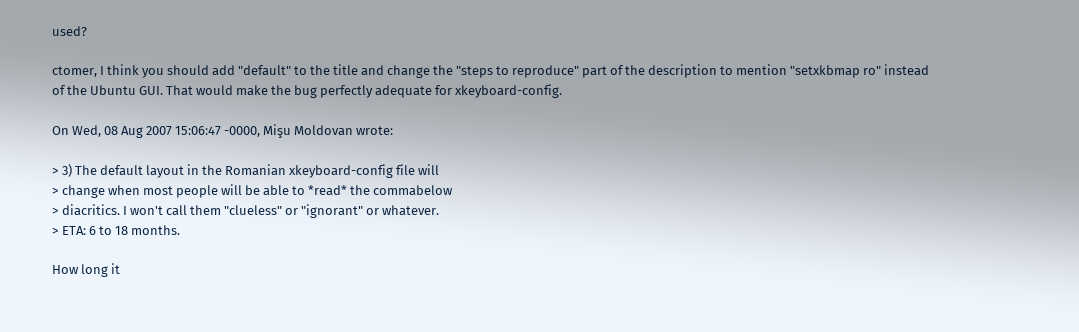used?

ctomer, I think you should add "default" to the title and change the "steps to reproduce" part of the description to mention "setxkbmap ro" instead of the Ubuntu GUI. That would make the bug perfectly adequate for xkeyboard-config.

On Wed, 08 Aug 2007 15:06:47 -0000, Mişu Moldovan wrote:

> 3) The default layout in the Romanian xkeyboard-config file will
> change when most people will be able to *read* the commabelow
> diacritics. I won't call them "clueless" or "ignorant" or whatever.
> ETA: 6 to 18 months.

How long it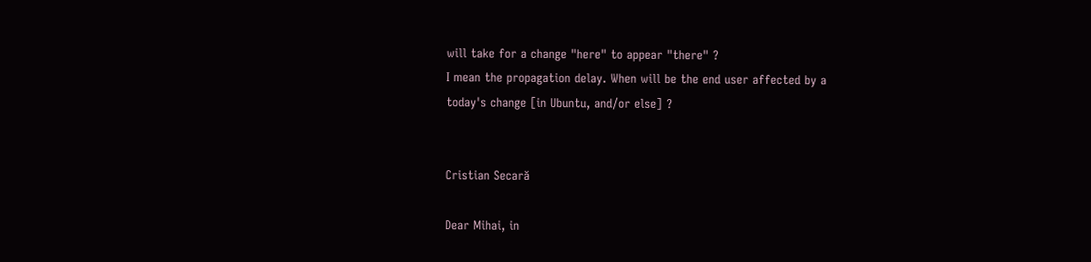will take for a change "here" to appear "there" ?
I mean the propagation delay. When will be the end user affected by a
today's change [in Ubuntu, and/or else] ?


Cristian Secară

Dear Mihai, in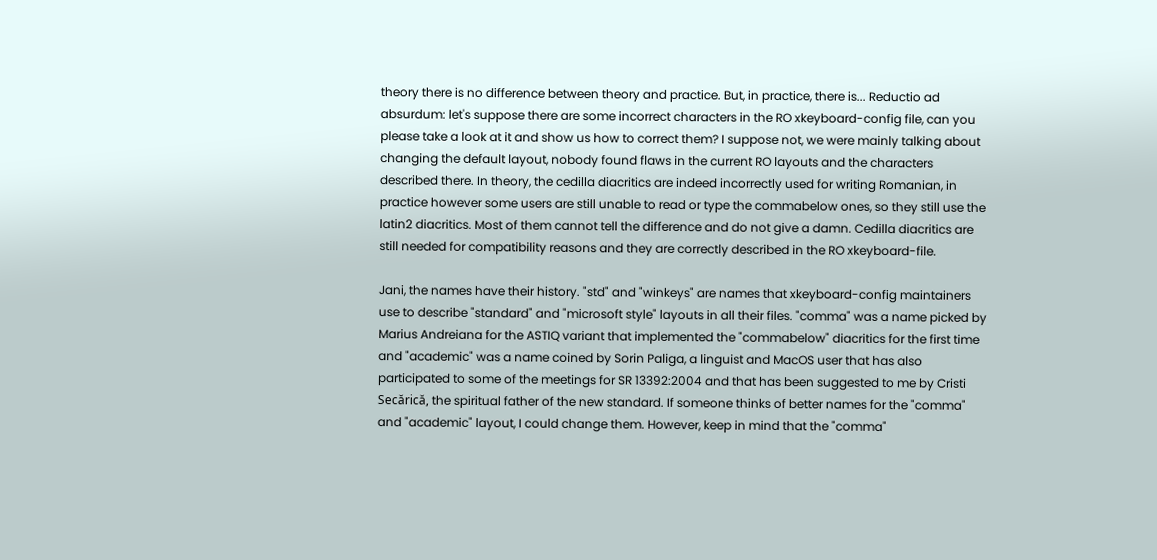theory there is no difference between theory and practice. But, in practice, there is... Reductio ad absurdum: let's suppose there are some incorrect characters in the RO xkeyboard-config file, can you please take a look at it and show us how to correct them? I suppose not, we were mainly talking about changing the default layout, nobody found flaws in the current RO layouts and the characters described there. In theory, the cedilla diacritics are indeed incorrectly used for writing Romanian, in practice however some users are still unable to read or type the commabelow ones, so they still use the latin2 diacritics. Most of them cannot tell the difference and do not give a damn. Cedilla diacritics are still needed for compatibility reasons and they are correctly described in the RO xkeyboard-file.

Jani, the names have their history. "std" and "winkeys" are names that xkeyboard-config maintainers use to describe "standard" and "microsoft style" layouts in all their files. "comma" was a name picked by Marius Andreiana for the ASTIQ variant that implemented the "commabelow" diacritics for the first time and "academic" was a name coined by Sorin Paliga, a linguist and MacOS user that has also participated to some of the meetings for SR 13392:2004 and that has been suggested to me by Cristi Secărică, the spiritual father of the new standard. If someone thinks of better names for the "comma" and "academic" layout, I could change them. However, keep in mind that the "comma"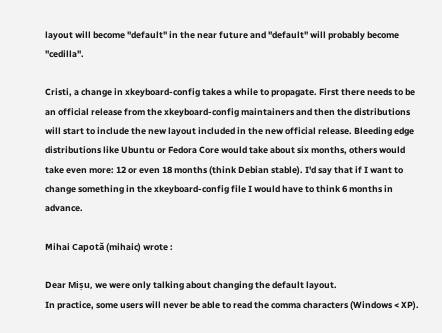layout will become "default" in the near future and "default" will probably become "cedilla".

Cristi, a change in xkeyboard-config takes a while to propagate. First there needs to be an official release from the xkeyboard-config maintainers and then the distributions will start to include the new layout included in the new official release. Bleeding edge distributions like Ubuntu or Fedora Core would take about six months, others would take even more: 12 or even 18 months (think Debian stable). I'd say that if I want to change something in the xkeyboard-config file I would have to think 6 months in advance.

Mihai Capotă (mihaic) wrote :

Dear Mișu, we were only talking about changing the default layout.
In practice, some users will never be able to read the comma characters (Windows < XP).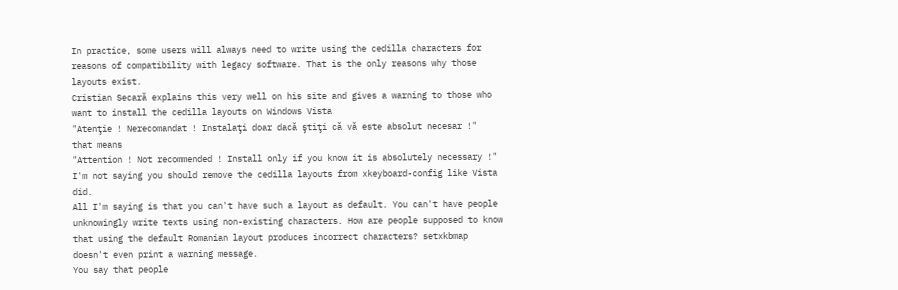In practice, some users will always need to write using the cedilla characters for reasons of compatibility with legacy software. That is the only reasons why those layouts exist.
Cristian Secară explains this very well on his site and gives a warning to those who want to install the cedilla layouts on Windows Vista
"Atenţie ! Nerecomandat ! Instalaţi doar dacă ştiţi că vă este absolut necesar !"
that means
"Attention ! Not recommended ! Install only if you know it is absolutely necessary !"
I'm not saying you should remove the cedilla layouts from xkeyboard-config like Vista did.
All I'm saying is that you can't have such a layout as default. You can't have people unknowingly write texts using non-existing characters. How are people supposed to know that using the default Romanian layout produces incorrect characters? setxkbmap doesn't even print a warning message.
You say that people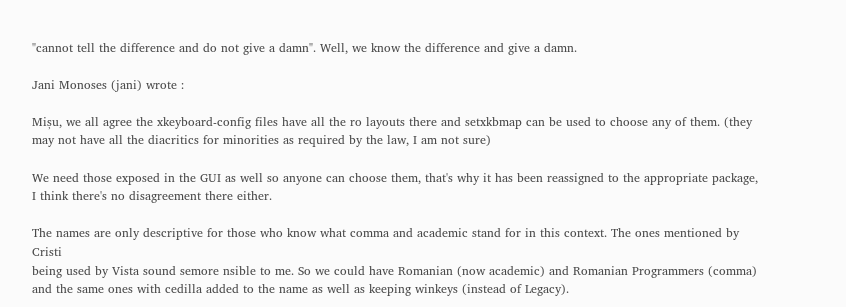"cannot tell the difference and do not give a damn". Well, we know the difference and give a damn.

Jani Monoses (jani) wrote :

Mișu, we all agree the xkeyboard-config files have all the ro layouts there and setxkbmap can be used to choose any of them. (they may not have all the diacritics for minorities as required by the law, I am not sure)

We need those exposed in the GUI as well so anyone can choose them, that's why it has been reassigned to the appropriate package, I think there's no disagreement there either.

The names are only descriptive for those who know what comma and academic stand for in this context. The ones mentioned by Cristi
being used by Vista sound semore nsible to me. So we could have Romanian (now academic) and Romanian Programmers (comma) and the same ones with cedilla added to the name as well as keeping winkeys (instead of Legacy).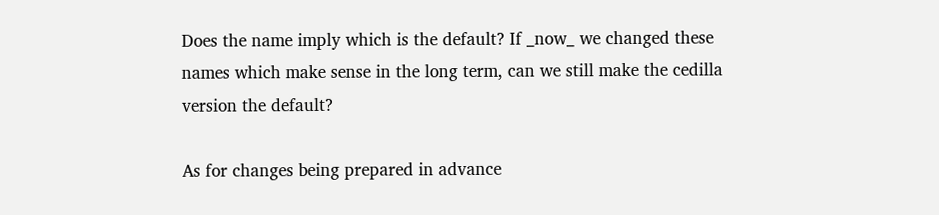Does the name imply which is the default? If _now_ we changed these names which make sense in the long term, can we still make the cedilla version the default?

As for changes being prepared in advance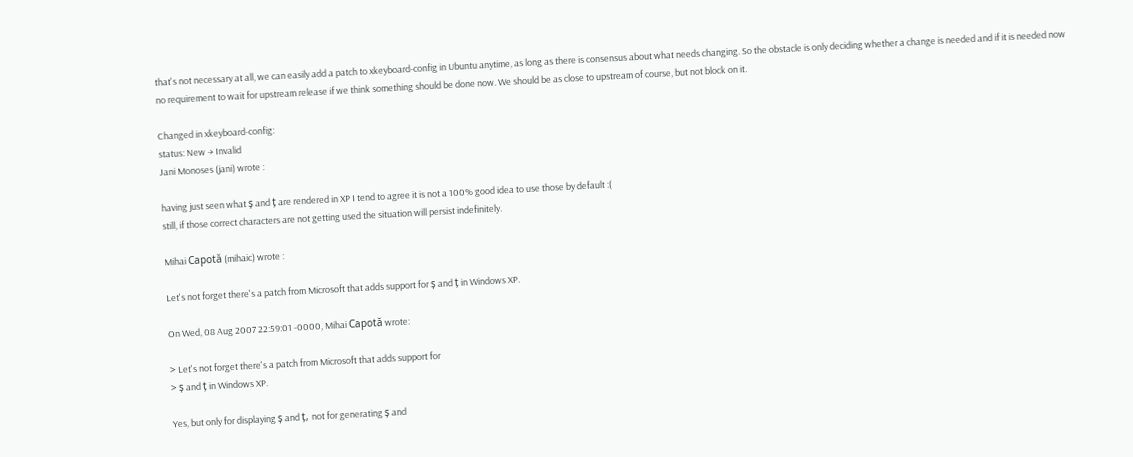that's not necessary at all, we can easily add a patch to xkeyboard-config in Ubuntu anytime, as long as there is consensus about what needs changing. So the obstacle is only deciding whether a change is needed and if it is needed now
no requirement to wait for upstream release if we think something should be done now. We should be as close to upstream of course, but not block on it.

Changed in xkeyboard-config:
status: New → Invalid
Jani Monoses (jani) wrote :

having just seen what ș and ț are rendered in XP I tend to agree it is not a 100% good idea to use those by default :(
still, if those correct characters are not getting used the situation will persist indefinitely.

Mihai Capotă (mihaic) wrote :

Let's not forget there's a patch from Microsoft that adds support for ș and ț in Windows XP.

On Wed, 08 Aug 2007 22:59:01 -0000, Mihai Capotă wrote:

> Let's not forget there's a patch from Microsoft that adds support for
> ș and ț in Windows XP.

Yes, but only for displaying ș and ț, not for generating ș and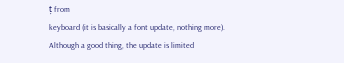ț from
keyboard (it is basically a font update, nothing more).
Although a good thing, the update is limited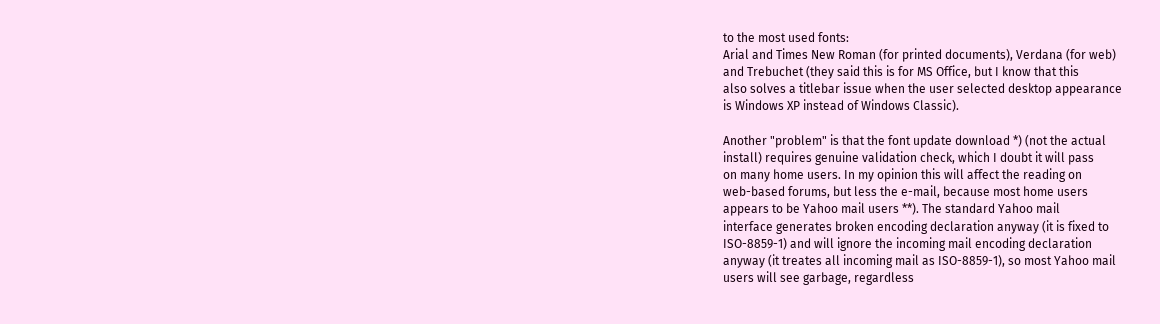to the most used fonts:
Arial and Times New Roman (for printed documents), Verdana (for web)
and Trebuchet (they said this is for MS Office, but I know that this
also solves a titlebar issue when the user selected desktop appearance
is Windows XP instead of Windows Classic).

Another "problem" is that the font update download *) (not the actual
install) requires genuine validation check, which I doubt it will pass
on many home users. In my opinion this will affect the reading on
web-based forums, but less the e-mail, because most home users
appears to be Yahoo mail users **). The standard Yahoo mail
interface generates broken encoding declaration anyway (it is fixed to
ISO-8859-1) and will ignore the incoming mail encoding declaration
anyway (it treates all incoming mail as ISO-8859-1), so most Yahoo mail
users will see garbage, regardless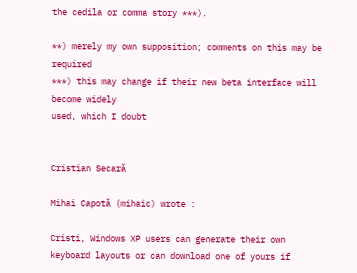the cedila or comma story ***).

**) merely my own supposition; comments on this may be required
***) this may change if their new beta interface will become widely
used, which I doubt


Cristian Secară

Mihai Capotă (mihaic) wrote :

Cristi, Windows XP users can generate their own keyboard layouts or can download one of yours if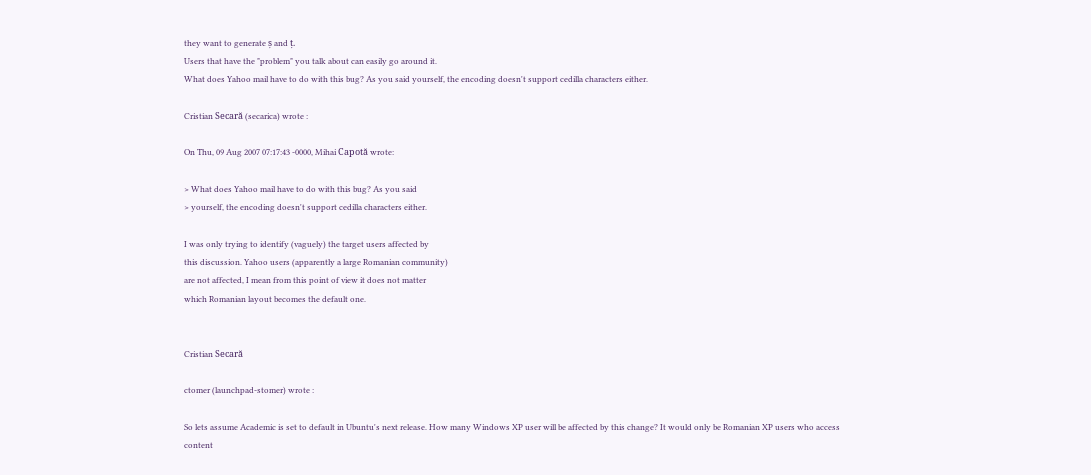they want to generate ș and ț.
Users that have the "problem" you talk about can easily go around it.
What does Yahoo mail have to do with this bug? As you said yourself, the encoding doesn't support cedilla characters either.

Cristian Secară (secarica) wrote :

On Thu, 09 Aug 2007 07:17:43 -0000, Mihai Capotă wrote:

> What does Yahoo mail have to do with this bug? As you said
> yourself, the encoding doesn't support cedilla characters either.

I was only trying to identify (vaguely) the target users affected by
this discussion. Yahoo users (apparently a large Romanian community)
are not affected, I mean from this point of view it does not matter
which Romanian layout becomes the default one.


Cristian Secară

ctomer (launchpad-stomer) wrote :

So lets assume Academic is set to default in Ubuntu's next release. How many Windows XP user will be affected by this change? It would only be Romanian XP users who access content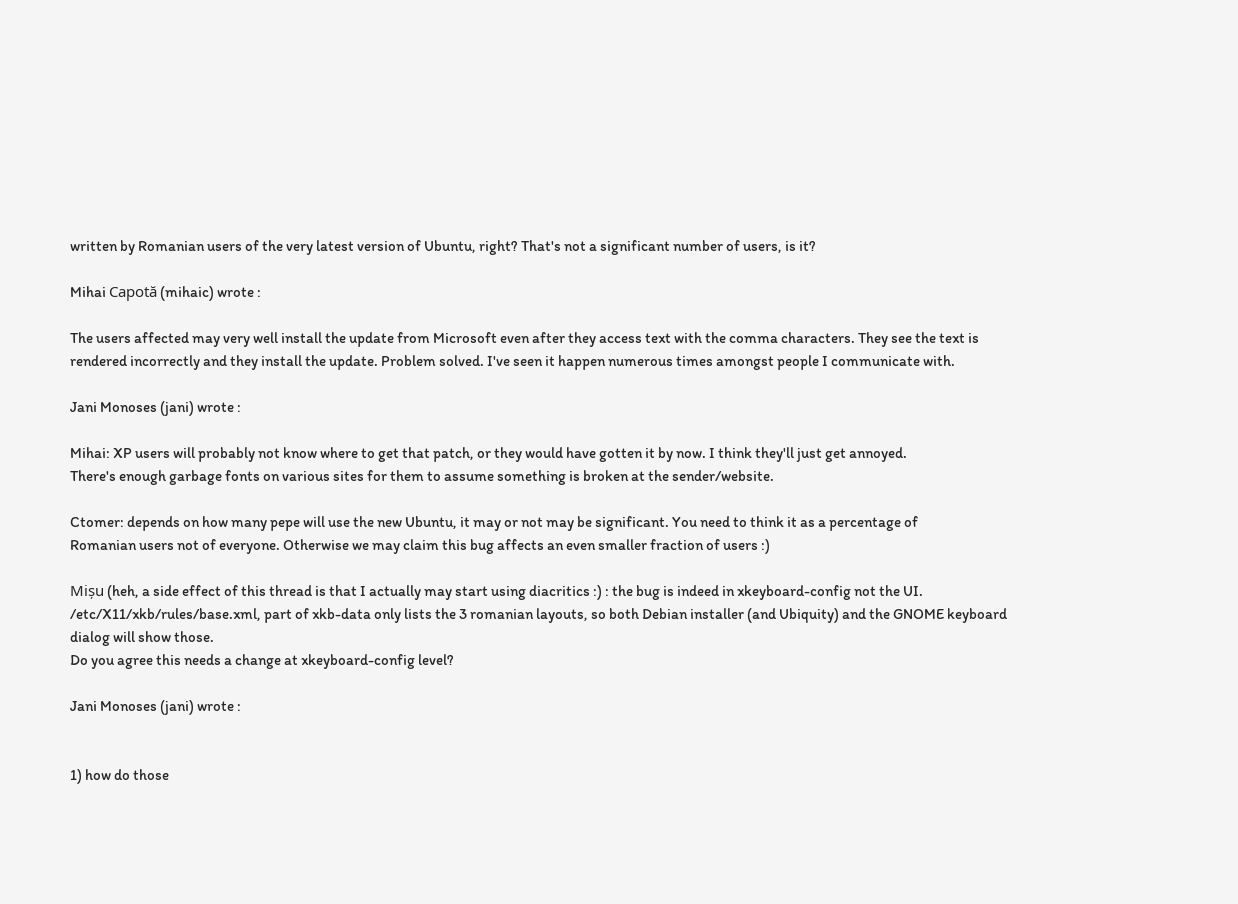written by Romanian users of the very latest version of Ubuntu, right? That's not a significant number of users, is it?

Mihai Capotă (mihaic) wrote :

The users affected may very well install the update from Microsoft even after they access text with the comma characters. They see the text is rendered incorrectly and they install the update. Problem solved. I've seen it happen numerous times amongst people I communicate with.

Jani Monoses (jani) wrote :

Mihai: XP users will probably not know where to get that patch, or they would have gotten it by now. I think they'll just get annoyed.
There's enough garbage fonts on various sites for them to assume something is broken at the sender/website.

Ctomer: depends on how many pepe will use the new Ubuntu, it may or not may be significant. You need to think it as a percentage of
Romanian users not of everyone. Otherwise we may claim this bug affects an even smaller fraction of users :)

Mișu (heh, a side effect of this thread is that I actually may start using diacritics :) : the bug is indeed in xkeyboard-config not the UI.
/etc/X11/xkb/rules/base.xml, part of xkb-data only lists the 3 romanian layouts, so both Debian installer (and Ubiquity) and the GNOME keyboard dialog will show those.
Do you agree this needs a change at xkeyboard-config level?

Jani Monoses (jani) wrote :


1) how do those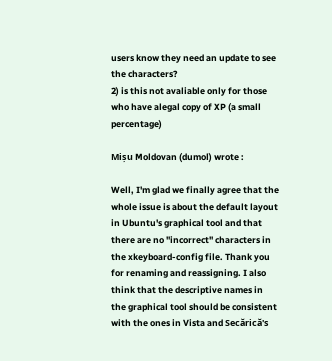users know they need an update to see the characters?
2) is this not avaliable only for those who have alegal copy of XP (a small percentage)

Mișu Moldovan (dumol) wrote :

Well, I'm glad we finally agree that the whole issue is about the default layout in Ubuntu's graphical tool and that there are no "incorrect" characters in the xkeyboard-config file. Thank you for renaming and reassigning. I also think that the descriptive names in the graphical tool should be consistent with the ones in Vista and Secărică's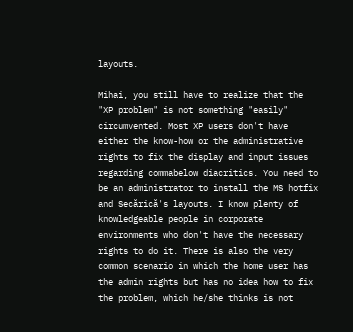layouts.

Mihai, you still have to realize that the "XP problem" is not something "easily" circumvented. Most XP users don't have either the know-how or the administrative rights to fix the display and input issues regarding commabelow diacritics. You need to be an administrator to install the MS hotfix and Secărică's layouts. I know plenty of knowledgeable people in corporate environments who don't have the necessary rights to do it. There is also the very common scenario in which the home user has the admin rights but has no idea how to fix the problem, which he/she thinks is not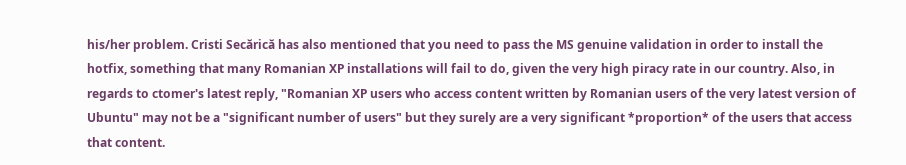his/her problem. Cristi Secărică has also mentioned that you need to pass the MS genuine validation in order to install the hotfix, something that many Romanian XP installations will fail to do, given the very high piracy rate in our country. Also, in regards to ctomer's latest reply, "Romanian XP users who access content written by Romanian users of the very latest version of Ubuntu" may not be a "significant number of users" but they surely are a very significant *proportion* of the users that access that content.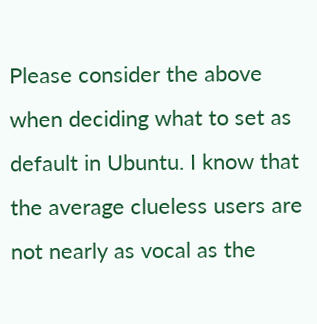Please consider the above when deciding what to set as default in Ubuntu. I know that the average clueless users are not nearly as vocal as the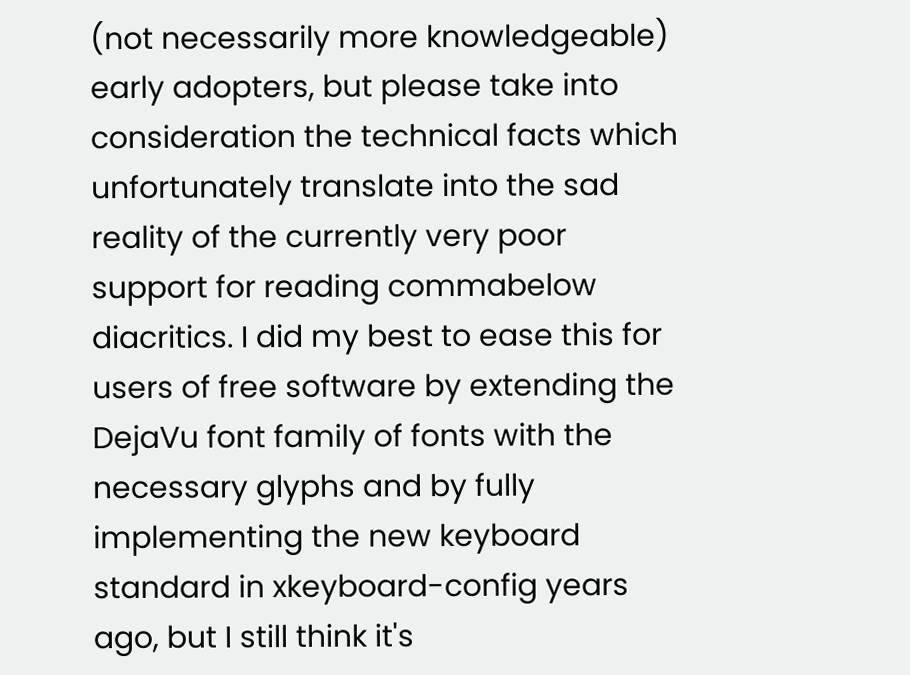(not necessarily more knowledgeable) early adopters, but please take into consideration the technical facts which unfortunately translate into the sad reality of the currently very poor support for reading commabelow diacritics. I did my best to ease this for users of free software by extending the DejaVu font family of fonts with the necessary glyphs and by fully implementing the new keyboard standard in xkeyboard-config years ago, but I still think it's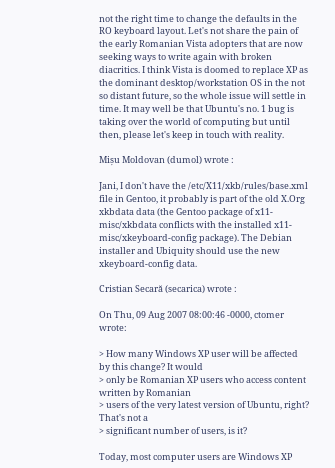not the right time to change the defaults in the RO keyboard layout. Let's not share the pain of the early Romanian Vista adopters that are now seeking ways to write again with broken diacritics. I think Vista is doomed to replace XP as the dominant desktop/workstation OS in the not so distant future, so the whole issue will settle in time. It may well be that Ubuntu's no. 1 bug is taking over the world of computing but until then, please let's keep in touch with reality.

Mișu Moldovan (dumol) wrote :

Jani, I don't have the /etc/X11/xkb/rules/base.xml file in Gentoo, it probably is part of the old X.Org xkbdata data (the Gentoo package of x11-misc/xkbdata conflicts with the installed x11-misc/xkeyboard-config package). The Debian installer and Ubiquity should use the new xkeyboard-config data.

Cristian Secară (secarica) wrote :

On Thu, 09 Aug 2007 08:00:46 -0000, ctomer wrote:

> How many Windows XP user will be affected by this change? It would
> only be Romanian XP users who access content written by Romanian
> users of the very latest version of Ubuntu, right? That's not a
> significant number of users, is it?

Today, most computer users are Windows XP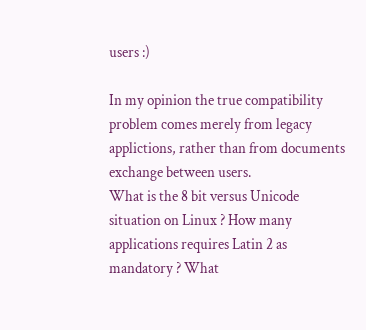users :)

In my opinion the true compatibility problem comes merely from legacy
applictions, rather than from documents exchange between users.
What is the 8 bit versus Unicode situation on Linux ? How many
applications requires Latin 2 as mandatory ? What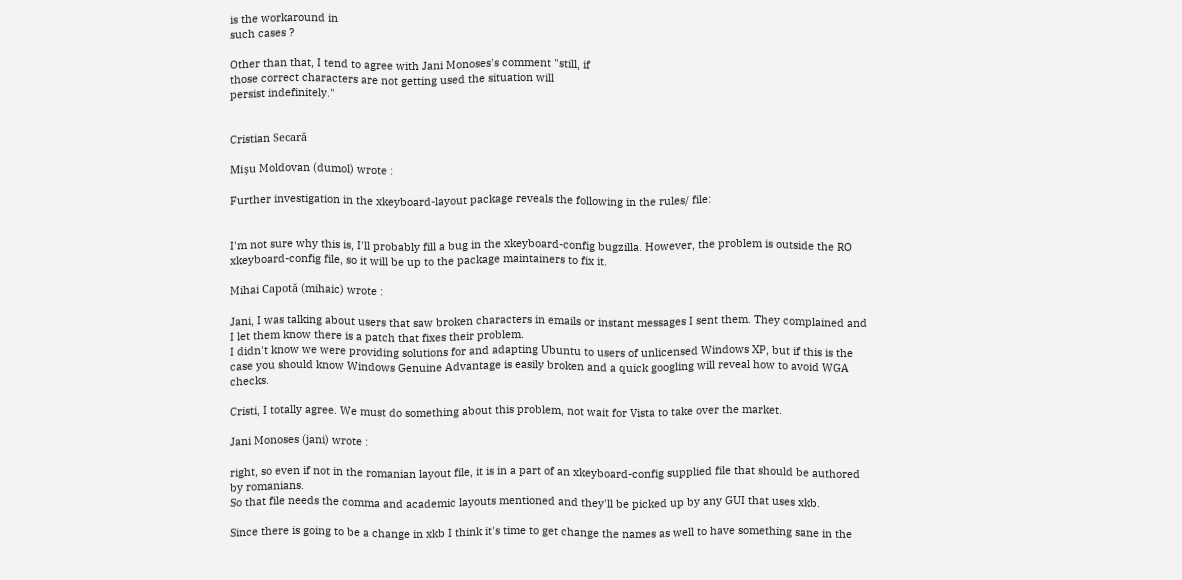is the workaround in
such cases ?

Other than that, I tend to agree with Jani Monoses's comment "still, if
those correct characters are not getting used the situation will
persist indefinitely."


Cristian Secară

Mișu Moldovan (dumol) wrote :

Further investigation in the xkeyboard-layout package reveals the following in the rules/ file:


I'm not sure why this is, I'll probably fill a bug in the xkeyboard-config bugzilla. However, the problem is outside the RO xkeyboard-config file, so it will be up to the package maintainers to fix it.

Mihai Capotă (mihaic) wrote :

Jani, I was talking about users that saw broken characters in emails or instant messages I sent them. They complained and I let them know there is a patch that fixes their problem.
I didn't know we were providing solutions for and adapting Ubuntu to users of unlicensed Windows XP, but if this is the case you should know Windows Genuine Advantage is easily broken and a quick googling will reveal how to avoid WGA checks.

Cristi, I totally agree. We must do something about this problem, not wait for Vista to take over the market.

Jani Monoses (jani) wrote :

right, so even if not in the romanian layout file, it is in a part of an xkeyboard-config supplied file that should be authored by romanians.
So that file needs the comma and academic layouts mentioned and they'll be picked up by any GUI that uses xkb.

Since there is going to be a change in xkb I think it's time to get change the names as well to have something sane in the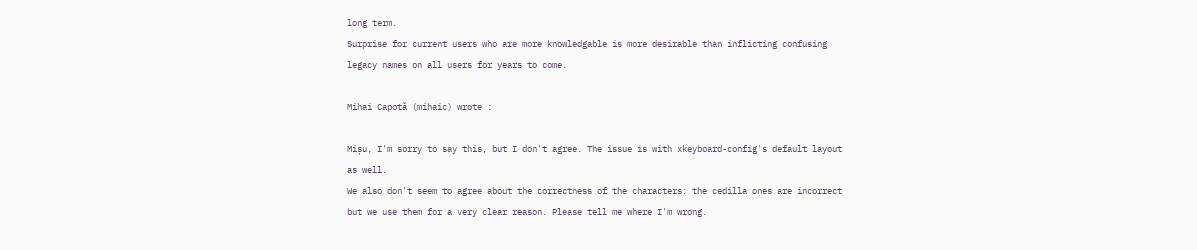long term.
Surprise for current users who are more knowledgable is more desirable than inflicting confusing legacy names on all users for years to come.

Mihai Capotă (mihaic) wrote :

Mișu, I'm sorry to say this, but I don't agree. The issue is with xkeyboard-config's default layout as well.
We also don't seem to agree about the correctness of the characters: the cedilla ones are incorrect but we use them for a very clear reason. Please tell me where I'm wrong.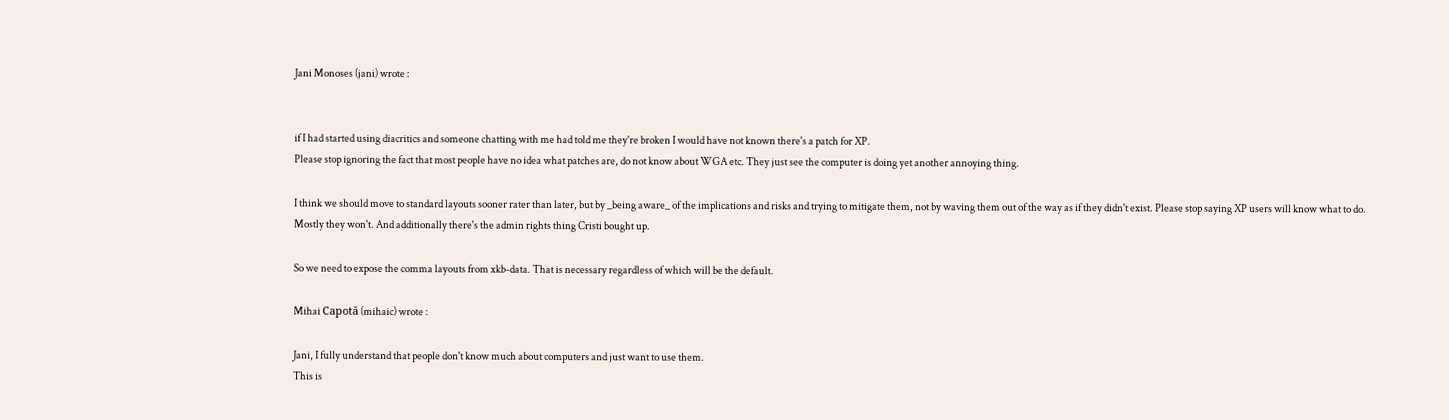Jani Monoses (jani) wrote :


if I had started using diacritics and someone chatting with me had told me they're broken I would have not known there's a patch for XP.
Please stop ignoring the fact that most people have no idea what patches are, do not know about WGA etc. They just see the computer is doing yet another annoying thing.

I think we should move to standard layouts sooner rater than later, but by _being aware_ of the implications and risks and trying to mitigate them, not by waving them out of the way as if they didn't exist. Please stop saying XP users will know what to do. Mostly they won't. And additionally there's the admin rights thing Cristi bought up.

So we need to expose the comma layouts from xkb-data. That is necessary regardless of which will be the default.

Mihai Capotă (mihaic) wrote :

Jani, I fully understand that people don't know much about computers and just want to use them.
This is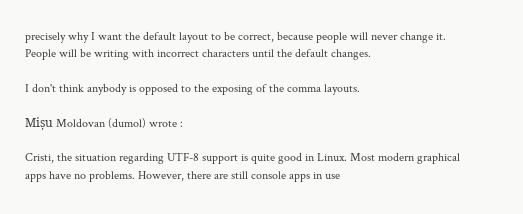precisely why I want the default layout to be correct, because people will never change it. People will be writing with incorrect characters until the default changes.

I don't think anybody is opposed to the exposing of the comma layouts.

Mișu Moldovan (dumol) wrote :

Cristi, the situation regarding UTF-8 support is quite good in Linux. Most modern graphical apps have no problems. However, there are still console apps in use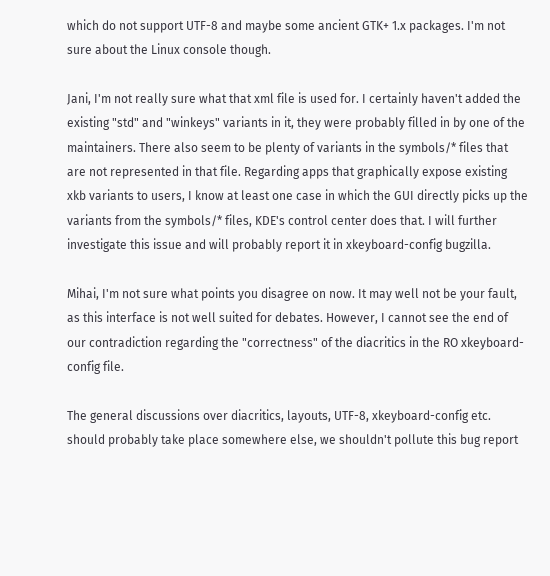which do not support UTF-8 and maybe some ancient GTK+ 1.x packages. I'm not sure about the Linux console though.

Jani, I'm not really sure what that xml file is used for. I certainly haven't added the existing "std" and "winkeys" variants in it, they were probably filled in by one of the maintainers. There also seem to be plenty of variants in the symbols/* files that are not represented in that file. Regarding apps that graphically expose existing xkb variants to users, I know at least one case in which the GUI directly picks up the variants from the symbols/* files, KDE's control center does that. I will further investigate this issue and will probably report it in xkeyboard-config bugzilla.

Mihai, I'm not sure what points you disagree on now. It may well not be your fault, as this interface is not well suited for debates. However, I cannot see the end of our contradiction regarding the "correctness" of the diacritics in the RO xkeyboard-config file.

The general discussions over diacritics, layouts, UTF-8, xkeyboard-config etc. should probably take place somewhere else, we shouldn't pollute this bug report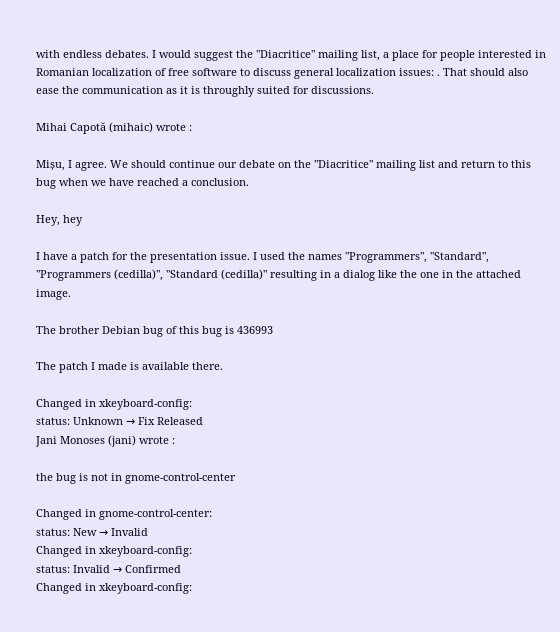with endless debates. I would suggest the "Diacritice" mailing list, a place for people interested in Romanian localization of free software to discuss general localization issues: . That should also ease the communication as it is throughly suited for discussions.

Mihai Capotă (mihaic) wrote :

Mișu, I agree. We should continue our debate on the "Diacritice" mailing list and return to this bug when we have reached a conclusion.

Hey, hey

I have a patch for the presentation issue. I used the names "Programmers", "Standard", "Programmers (cedilla)", "Standard (cedilla)" resulting in a dialog like the one in the attached image.

The brother Debian bug of this bug is 436993

The patch I made is available there.

Changed in xkeyboard-config:
status: Unknown → Fix Released
Jani Monoses (jani) wrote :

the bug is not in gnome-control-center

Changed in gnome-control-center:
status: New → Invalid
Changed in xkeyboard-config:
status: Invalid → Confirmed
Changed in xkeyboard-config: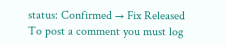status: Confirmed → Fix Released
To post a comment you must log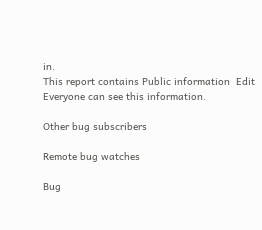in.
This report contains Public information  Edit
Everyone can see this information.

Other bug subscribers

Remote bug watches

Bug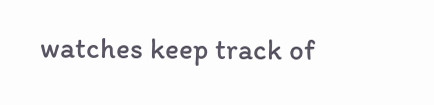watches keep track of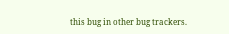this bug in other bug trackers.